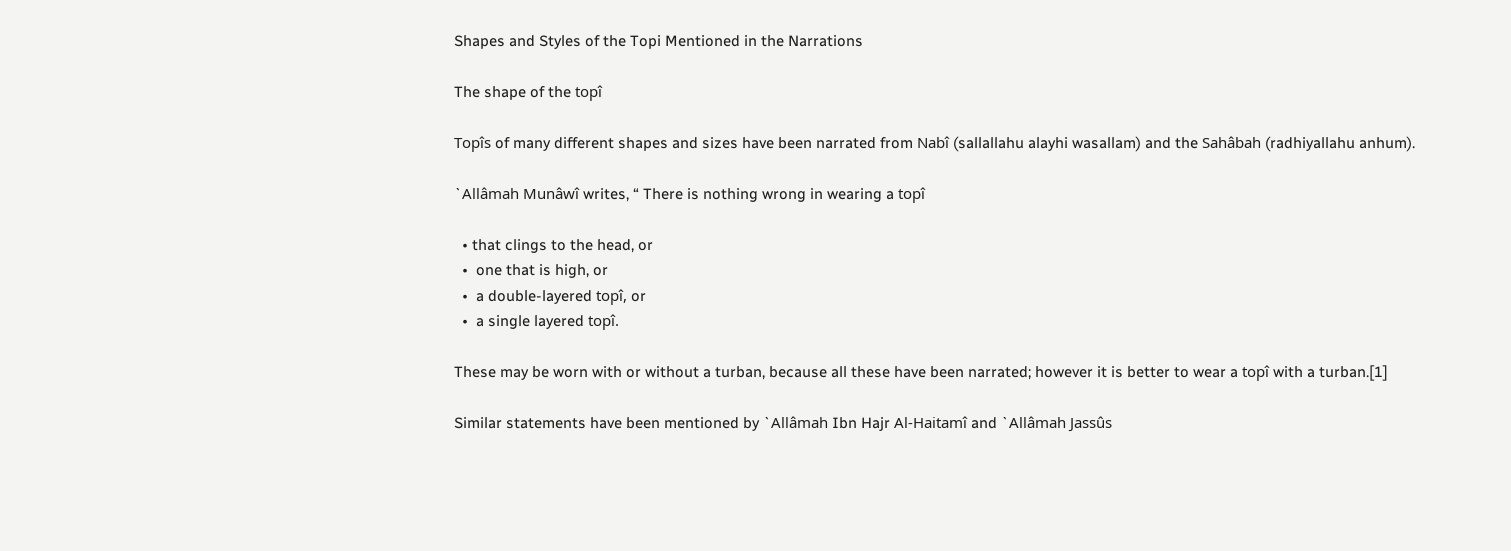Shapes and Styles of the Topi Mentioned in the Narrations

The shape of the topî

Topîs of many different shapes and sizes have been narrated from Nabî (sallallahu alayhi wasallam) and the Sahâbah (radhiyallahu anhum).

`Allâmah Munâwî writes, “ There is nothing wrong in wearing a topî

  • that clings to the head, or
  •  one that is high, or
  •  a double-layered topî, or
  •  a single layered topî.

These may be worn with or without a turban, because all these have been narrated; however it is better to wear a topî with a turban.[1]

Similar statements have been mentioned by `Allâmah Ibn Hajr Al-Haitamî and `Allâmah Jassûs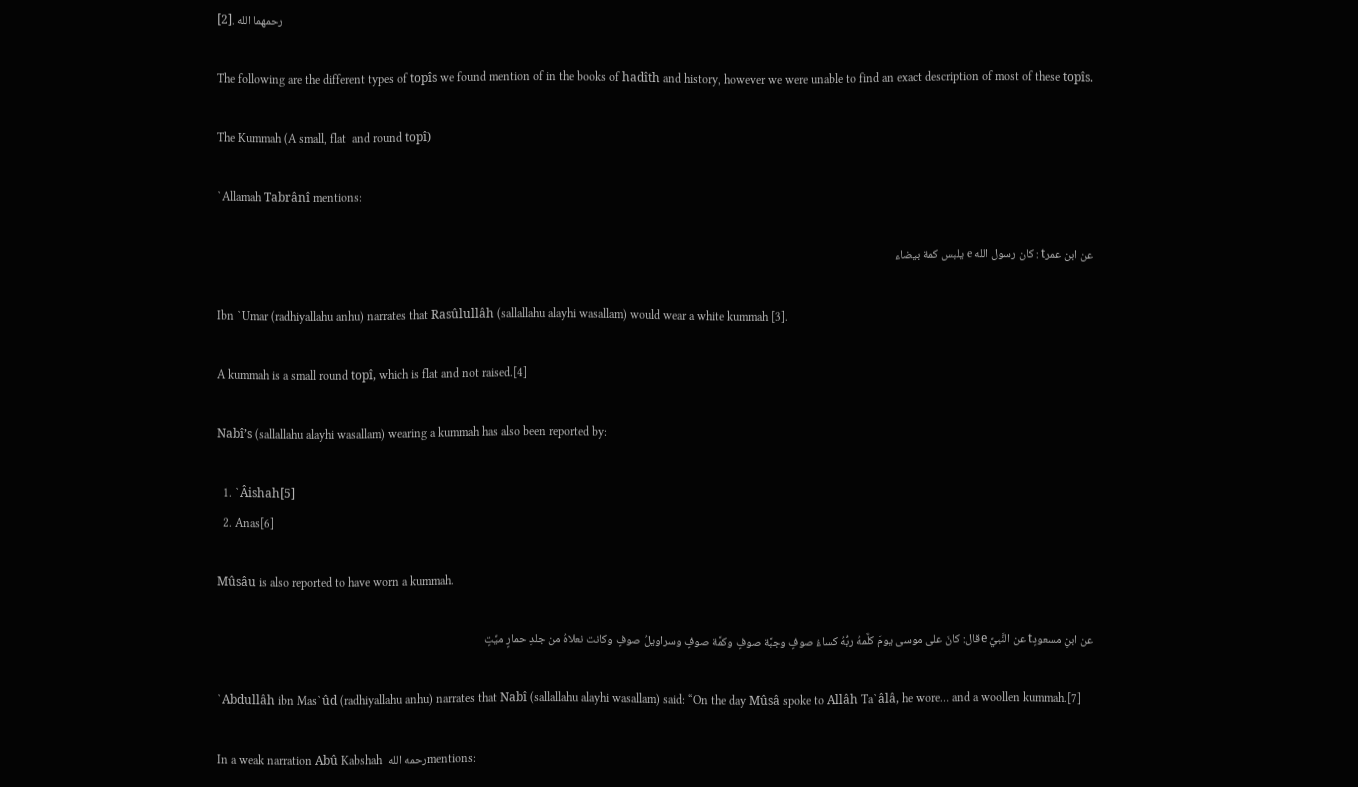رحمهما الله .[2]

The following are the different types of topîs we found mention of in the books of hadîth and history, however we were unable to find an exact description of most of these topîs.

The Kummah (A small, flat  and round topî)

`Allamah Tabrânî mentions:

عن ابن عمرt : كان رسول الله e يلبس كمة بيضاء

Ibn `Umar (radhiyallahu anhu) narrates that Rasûlullâh (sallallahu alayhi wasallam) would wear a white kummah [3].

A kummah is a small round topî, which is flat and not raised.[4]

Nabî’s (sallallahu alayhi wasallam) wearing a kummah has also been reported by:

  1. `Âishah[5]
  2. Anas[6]

Mûsâu is also reported to have worn a kummah.

عن ابنِ مسعودٍt عن النَّبيِّ eقال: كانَ على موسى يومَ كلَّمهُ ربُّهُ كساءُ صوفٍ وجبَّة صوفٍ وكمَّة صوفٍ وسراويلُ صوفٍ وكانت نعلاهُ من جلدِ حمارٍ ميِّتٍ

`Abdullâh ibn Mas`ûd (radhiyallahu anhu) narrates that Nabî (sallallahu alayhi wasallam) said: “On the day Mûsâ spoke to Allâh Ta`âlâ, he wore… and a woollen kummah.[7]

In a weak narration Abû Kabshah  رحمه اللهmentions: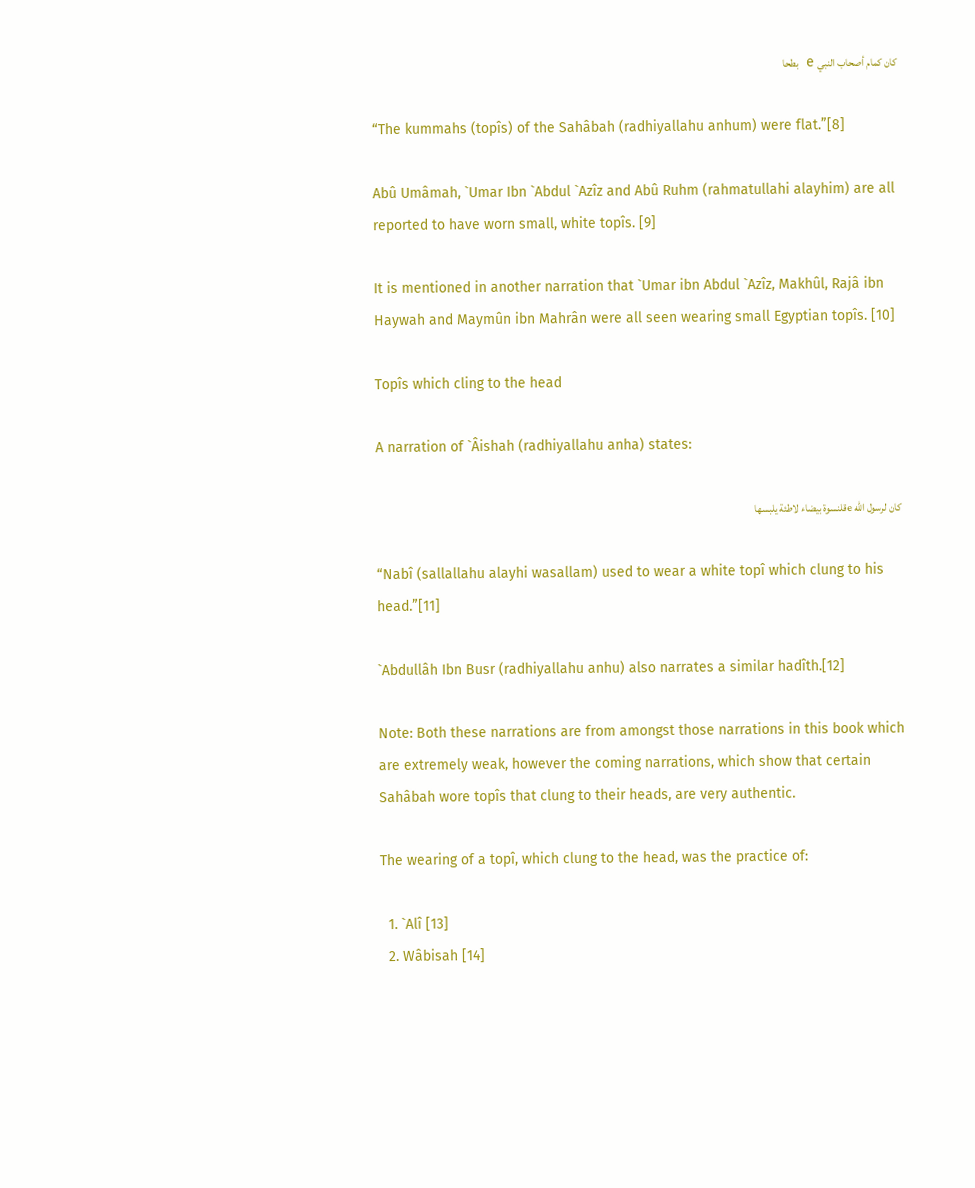كان كمام أصحاب النبي e  بطحا

“The kummahs (topîs) of the Sahâbah (radhiyallahu anhum) were flat.”[8]

Abû Umâmah, `Umar Ibn `Abdul `Azîz and Abû Ruhm (rahmatullahi alayhim) are all reported to have worn small, white topîs. [9]

It is mentioned in another narration that `Umar ibn Abdul `Azîz, Makhûl, Rajâ ibn Haywah and Maymûn ibn Mahrân were all seen wearing small Egyptian topîs. [10]

Topîs which cling to the head

A narration of `Âishah (radhiyallahu anha) states:

كان لرسول اللّه eقلنسوة بيضاء لاطئة يلبسها

“Nabî (sallallahu alayhi wasallam) used to wear a white topî which clung to his head.”[11]

`Abdullâh Ibn Busr (radhiyallahu anhu) also narrates a similar hadîth.[12]

Note: Both these narrations are from amongst those narrations in this book which are extremely weak, however the coming narrations, which show that certain Sahâbah wore topîs that clung to their heads, are very authentic.

The wearing of a topî, which clung to the head, was the practice of:

  1. `Alî [13]
  2. Wâbisah [14]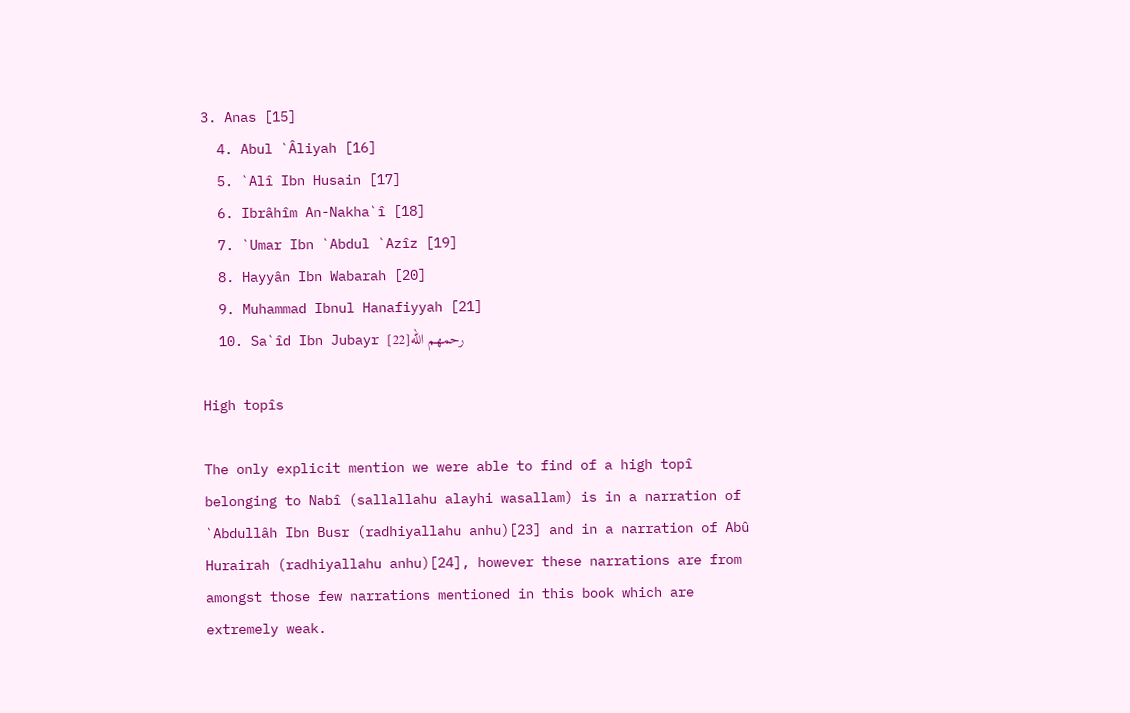3. Anas [15]
  4. Abul `Âliyah [16]
  5. `Alî Ibn Husain [17]
  6. Ibrâhîm An-Nakha`î [18]
  7. `Umar Ibn `Abdul `Azîz [19]
  8. Hayyân Ibn Wabarah [20]
  9. Muhammad Ibnul Hanafiyyah [21]
  10. Sa`îd Ibn Jubayr [22]رحمهم الله

High topîs

The only explicit mention we were able to find of a high topî belonging to Nabî (sallallahu alayhi wasallam) is in a narration of `Abdullâh Ibn Busr (radhiyallahu anhu)[23] and in a narration of Abû Hurairah (radhiyallahu anhu)[24], however these narrations are from amongst those few narrations mentioned in this book which are extremely weak.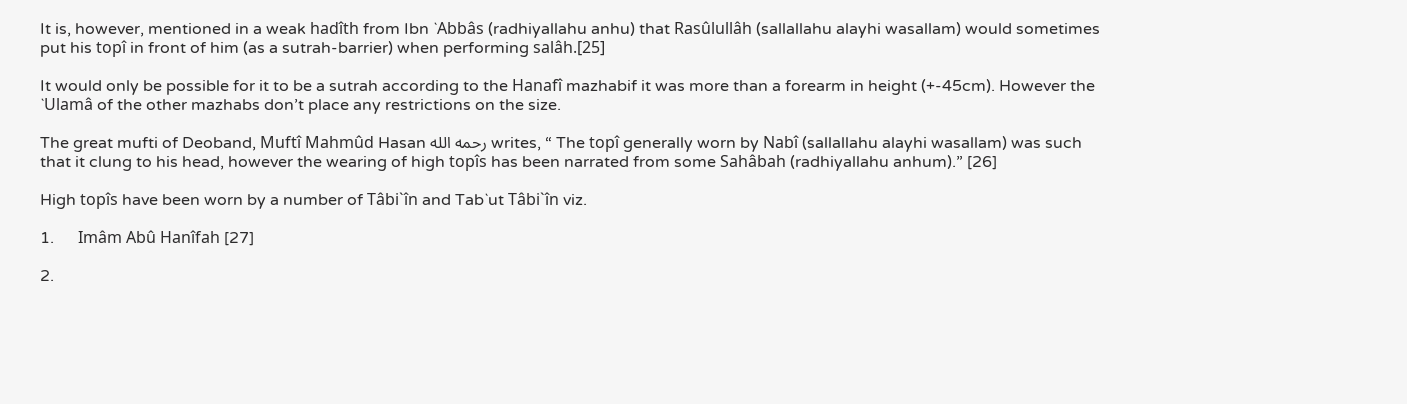It is, however, mentioned in a weak hadîth from Ibn `Abbâs (radhiyallahu anhu) that Rasûlullâh (sallallahu alayhi wasallam) would sometimes put his topî in front of him (as a sutrah-barrier) when performing salâh.[25]

It would only be possible for it to be a sutrah according to the Hanafî mazhabif it was more than a forearm in height (+-45cm). However the `Ulamâ of the other mazhabs don’t place any restrictions on the size.

The great mufti of Deoband, Muftî Mahmûd Hasan رحمه الله writes, “ The topî generally worn by Nabî (sallallahu alayhi wasallam) was such that it clung to his head, however the wearing of high topîs has been narrated from some Sahâbah (radhiyallahu anhum).” [26]

High topîs have been worn by a number of Tâbi`în and Tab`ut Tâbi`în viz.

1.      Imâm Abû Hanîfah [27]

2.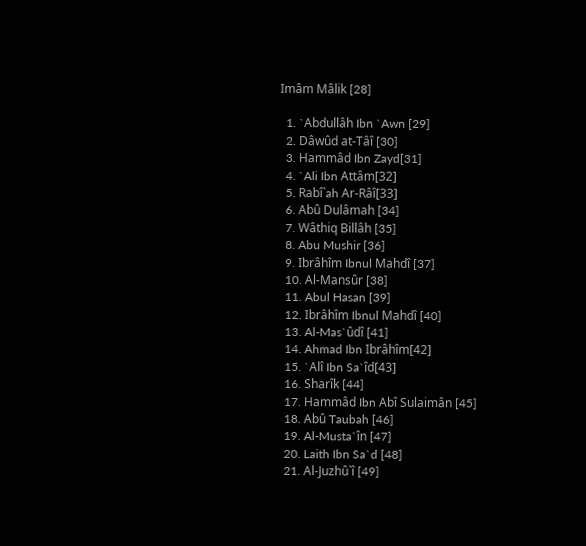Imâm Mâlik [28]

  1. `Abdullâh Ibn `Awn [29]
  2. Dâwûd at-Tâî [30]
  3. Hammâd Ibn Zayd[31]
  4. `Ali Ibn Attâm[32]
  5. Rabî`ah Ar-Râî[33]
  6. Abû Dulâmah [34]
  7. Wâthiq Billâh [35]
  8. Abu Mushir [36]
  9. Ibrâhîm Ibnul Mahdî [37]
  10. Al-Mansûr [38]
  11. Abul Hasan [39]
  12. Ibrâhîm Ibnul Mahdî [40]
  13. Al-Mas`ûdî [41]
  14. Ahmad Ibn Ibrâhîm[42]
  15. `Alî Ibn Sa`îd[43]
  16. Sharîk [44]
  17. Hammâd Ibn Abî Sulaimân [45]
  18. Abû Taubah [46]
  19. Al-Musta`în [47]
  20. Laith Ibn Sa`d [48]
  21. Al-Juzhû`î [49]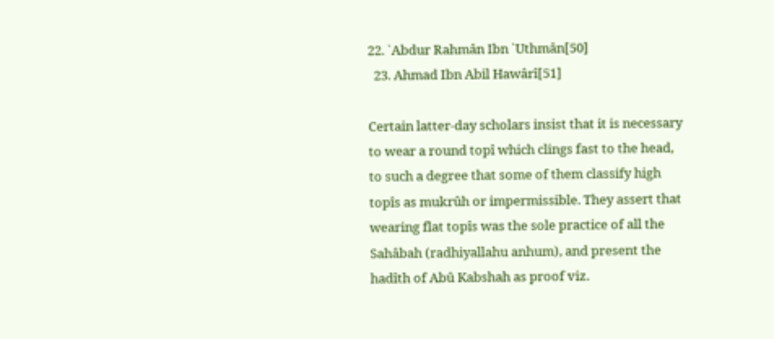22. `Abdur Rahmân Ibn `Uthmân[50]
  23. Ahmad Ibn Abil Hawârî[51]

Certain latter-day scholars insist that it is necessary to wear a round topî which clings fast to the head, to such a degree that some of them classify high topîs as mukrûh or impermissible. They assert that wearing flat topîs was the sole practice of all the Sahâbah (radhiyallahu anhum), and present the hadîth of Abû Kabshah as proof viz.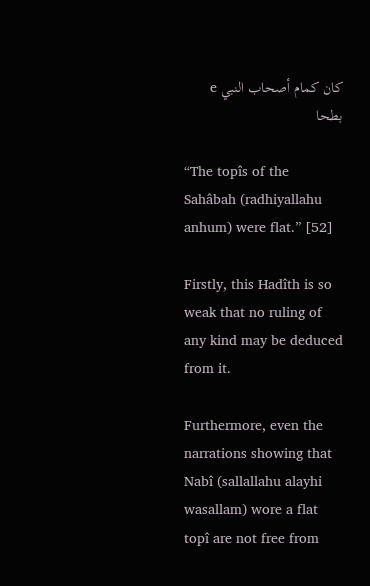كان كمام أصحاب النبي e  بطحا

“The topîs of the Sahâbah (radhiyallahu anhum) were flat.” [52]

Firstly, this Hadîth is so weak that no ruling of any kind may be deduced from it.

Furthermore, even the narrations showing that Nabî (sallallahu alayhi wasallam) wore a flat topî are not free from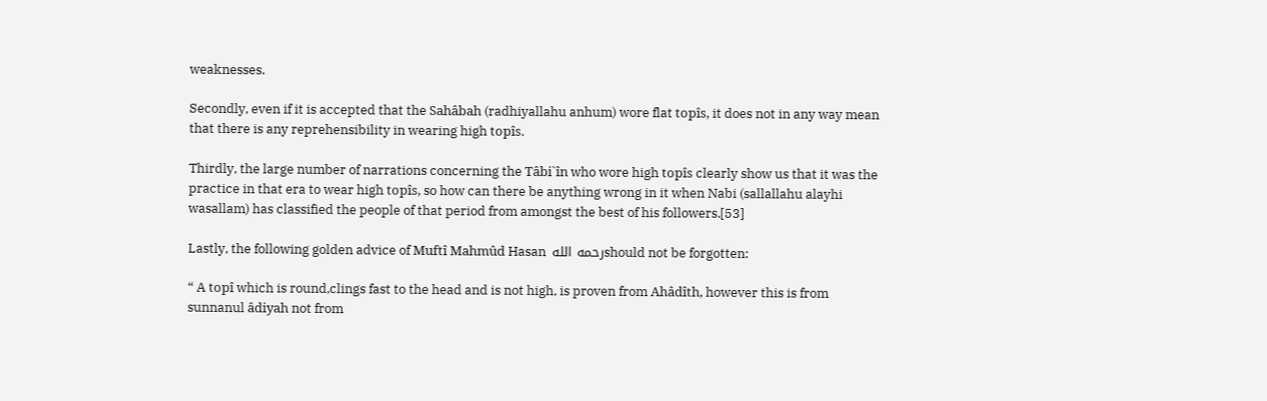weaknesses.

Secondly, even if it is accepted that the Sahâbah (radhiyallahu anhum) wore flat topîs, it does not in any way mean that there is any reprehensibility in wearing high topîs.

Thirdly, the large number of narrations concerning the Tâbi`în who wore high topîs clearly show us that it was the practice in that era to wear high topîs, so how can there be anything wrong in it when Nabi (sallallahu alayhi wasallam) has classified the people of that period from amongst the best of his followers.[53]

Lastly, the following golden advice of Muftî Mahmûd Hasan  رحمه اللهshould not be forgotten:

“ A topî which is round,clings fast to the head and is not high, is proven from Ahâdîth, however this is from sunnanul âdiyah not from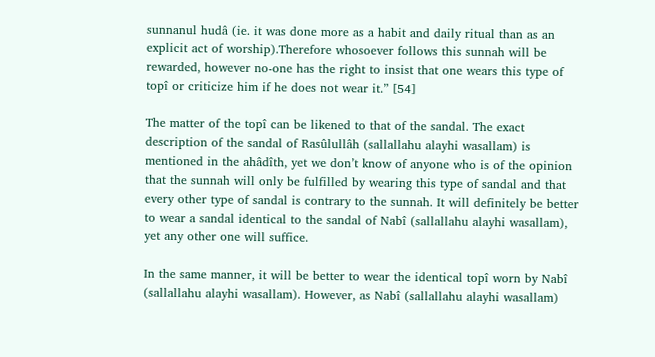sunnanul hudâ (ie. it was done more as a habit and daily ritual than as an explicit act of worship).Therefore whosoever follows this sunnah will be rewarded, however no-one has the right to insist that one wears this type of topî or criticize him if he does not wear it.” [54]

The matter of the topî can be likened to that of the sandal. The exact description of the sandal of Rasûlullâh (sallallahu alayhi wasallam) is mentioned in the ahâdîth, yet we don’t know of anyone who is of the opinion that the sunnah will only be fulfilled by wearing this type of sandal and that every other type of sandal is contrary to the sunnah. It will definitely be better to wear a sandal identical to the sandal of Nabî (sallallahu alayhi wasallam), yet any other one will suffice.

In the same manner, it will be better to wear the identical topî worn by Nabî (sallallahu alayhi wasallam). However, as Nabî (sallallahu alayhi wasallam)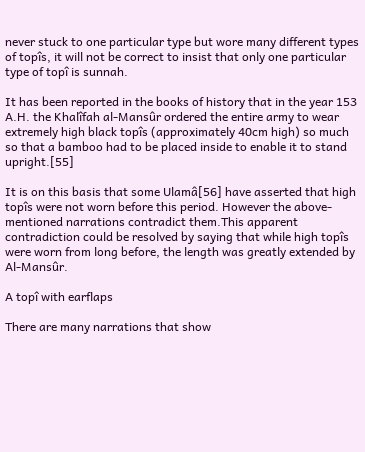never stuck to one particular type but wore many different types of topîs, it will not be correct to insist that only one particular type of topî is sunnah.

It has been reported in the books of history that in the year 153 A.H. the Khalîfah al-Mansûr ordered the entire army to wear extremely high black topîs (approximately 40cm high) so much so that a bamboo had to be placed inside to enable it to stand upright.[55]

It is on this basis that some Ulamâ[56] have asserted that high topîs were not worn before this period. However the above-mentioned narrations contradict them.This apparent contradiction could be resolved by saying that while high topîs were worn from long before, the length was greatly extended by Al-Mansûr.

A topî with earflaps

There are many narrations that show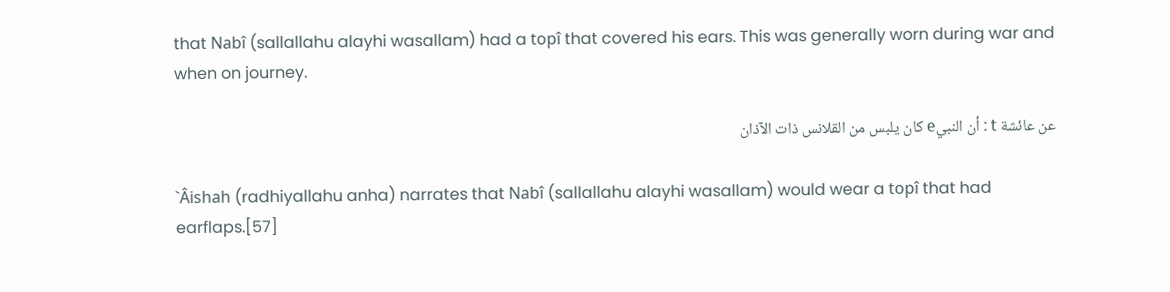that Nabî (sallallahu alayhi wasallam) had a topî that covered his ears. This was generally worn during war and when on journey.

عن عائشة t : أن النبيe كان يلبس من القلانس ذات الآذان

`Âishah (radhiyallahu anha) narrates that Nabî (sallallahu alayhi wasallam) would wear a topî that had earflaps.[57]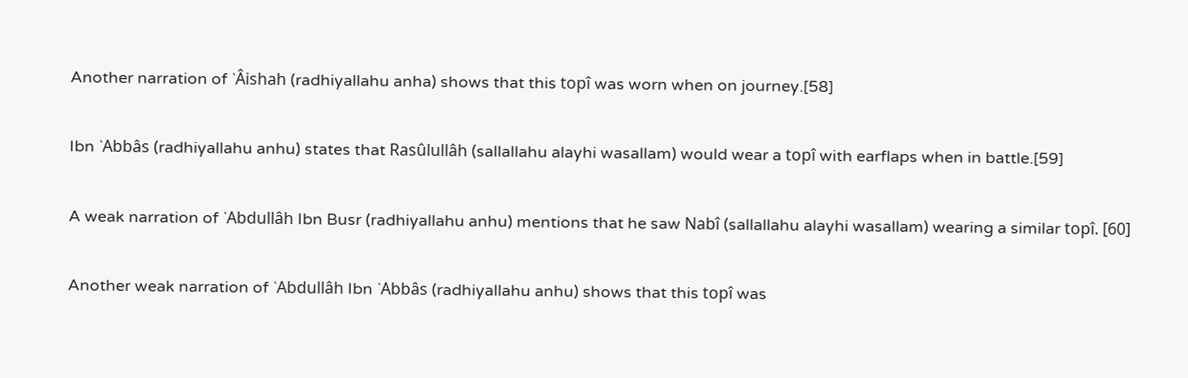Another narration of `Âishah (radhiyallahu anha) shows that this topî was worn when on journey.[58]

Ibn `Abbâs (radhiyallahu anhu) states that Rasûlullâh (sallallahu alayhi wasallam) would wear a topî with earflaps when in battle.[59]

A weak narration of `Abdullâh Ibn Busr (radhiyallahu anhu) mentions that he saw Nabî (sallallahu alayhi wasallam) wearing a similar topî. [60]

Another weak narration of `Abdullâh Ibn `Abbâs (radhiyallahu anhu) shows that this topî was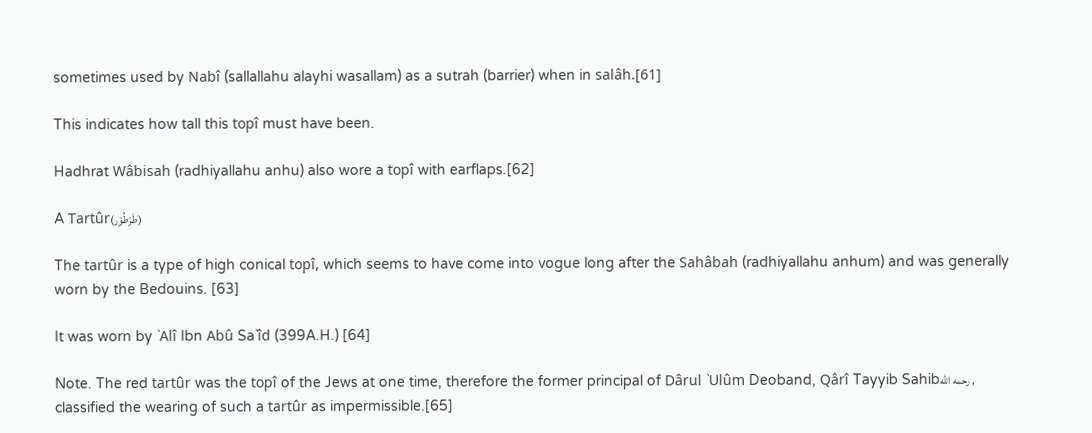sometimes used by Nabî (sallallahu alayhi wasallam) as a sutrah (barrier) when in salâh.[61]

This indicates how tall this topî must have been.

Hadhrat Wâbisah (radhiyallahu anhu) also wore a topî with earflaps.[62]

A Tartûr(طَرْطُوْر)

The tartûr is a type of high conical topî, which seems to have come into vogue long after the Sahâbah (radhiyallahu anhum) and was generally worn by the Bedouins. [63]

It was worn by `Alî Ibn Abû Sa`îd (399A.H.) [64]

Note. The red tartûr was the topî of the Jews at one time, therefore the former principal of Dârul `Ulûm Deoband, Qârî Tayyib Sahibرحمه الله , classified the wearing of such a tartûr as impermissible.[65]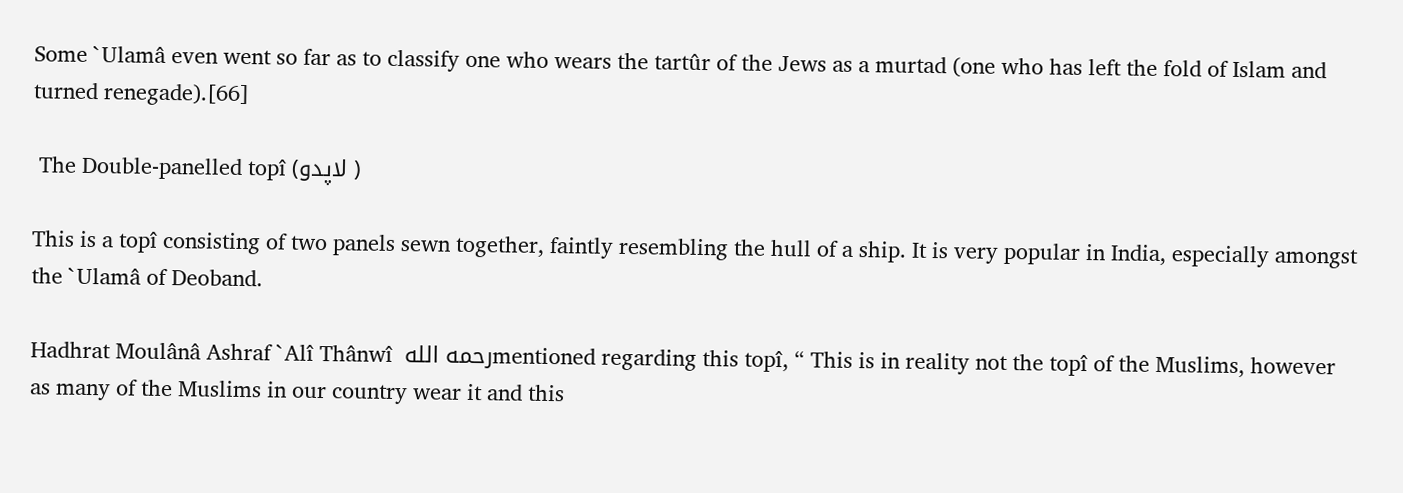Some `Ulamâ even went so far as to classify one who wears the tartûr of the Jews as a murtad (one who has left the fold of Islam and turned renegade).[66]

 The Double-panelled topî (لاپدو )

This is a topî consisting of two panels sewn together, faintly resembling the hull of a ship. It is very popular in India, especially amongst the `Ulamâ of Deoband.

Hadhrat Moulânâ Ashraf `Alî Thânwî  رحمه اللهmentioned regarding this topî, “ This is in reality not the topî of the Muslims, however as many of the Muslims in our country wear it and this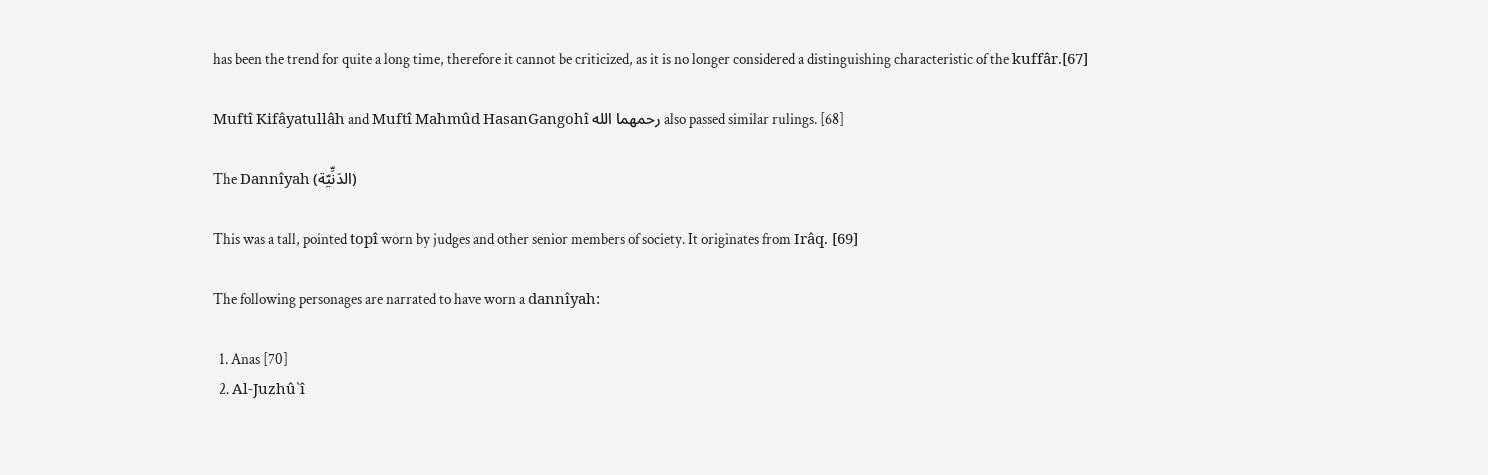has been the trend for quite a long time, therefore it cannot be criticized, as it is no longer considered a distinguishing characteristic of the kuffâr.[67]

Muftî Kifâyatullâh and Muftî Mahmûd HasanGangohî رحمهما الله also passed similar rulings. [68]

The Dannîyah (الدَنِّيّة)

This was a tall, pointed topî worn by judges and other senior members of society. It originates from Irâq. [69]

The following personages are narrated to have worn a dannîyah:

  1. Anas [70]
  2. Al-Juzhû`î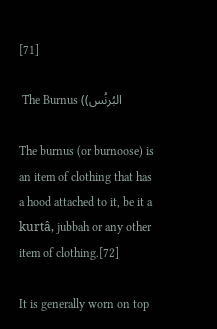[71]

 The Burnus ((البُرنُس

The burnus (or burnoose) is an item of clothing that has a hood attached to it, be it a kurtâ, jubbah or any other item of clothing.[72]

It is generally worn on top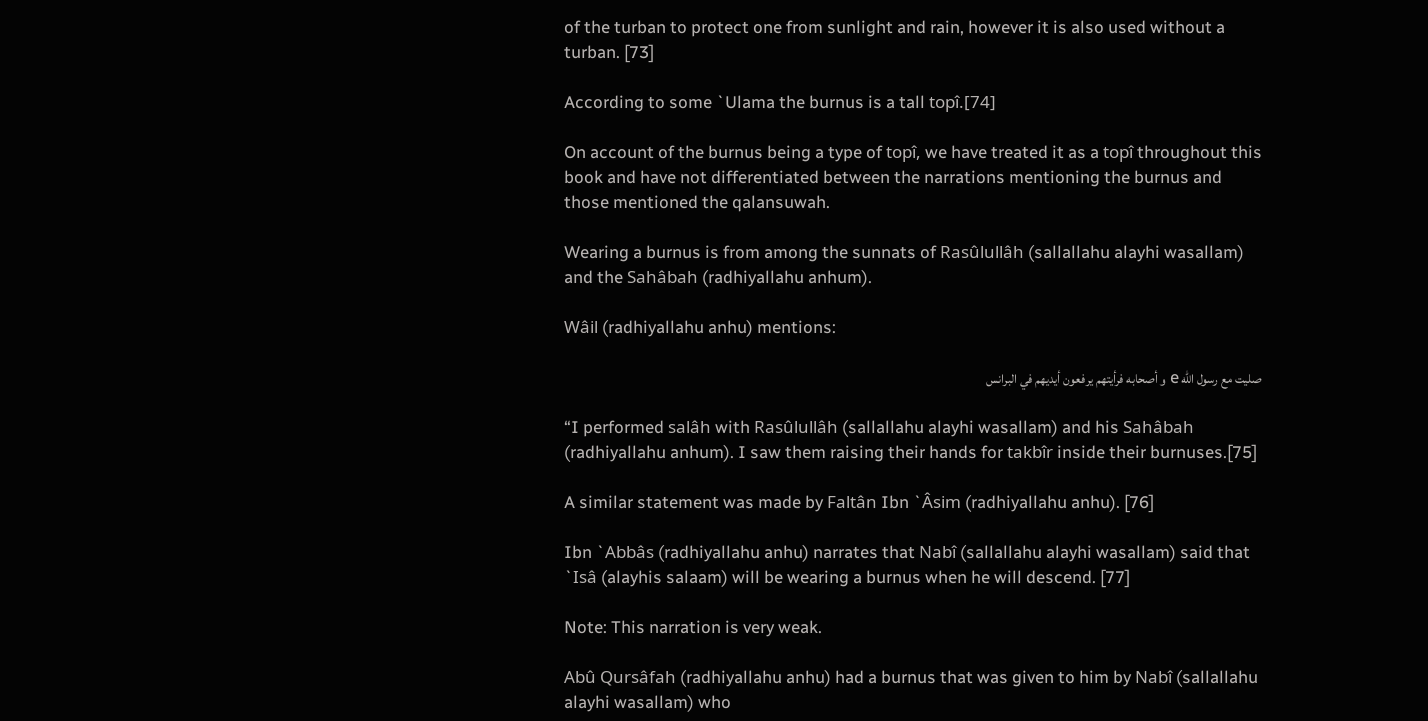of the turban to protect one from sunlight and rain, however it is also used without a turban. [73]

According to some `Ulama the burnus is a tall topî.[74]

On account of the burnus being a type of topî, we have treated it as a topî throughout this book and have not differentiated between the narrations mentioning the burnus and those mentioned the qalansuwah.

Wearing a burnus is from among the sunnats of Rasûlullâh (sallallahu alayhi wasallam) and the Sahâbah (radhiyallahu anhum).

Wâil (radhiyallahu anhu) mentions:

صليت مع رسول الله e و أصحابه فرأيتهم يرفعون أيديهم في البرانس

“I performed salâh with Rasûlullâh (sallallahu alayhi wasallam) and his Sahâbah (radhiyallahu anhum). I saw them raising their hands for takbîr inside their burnuses.[75]

A similar statement was made by Faltân Ibn `Âsim (radhiyallahu anhu). [76]

Ibn `Abbâs (radhiyallahu anhu) narrates that Nabî (sallallahu alayhi wasallam) said that `Isâ (alayhis salaam) will be wearing a burnus when he will descend. [77]

Note: This narration is very weak.

Abû Qursâfah (radhiyallahu anhu) had a burnus that was given to him by Nabî (sallallahu alayhi wasallam) who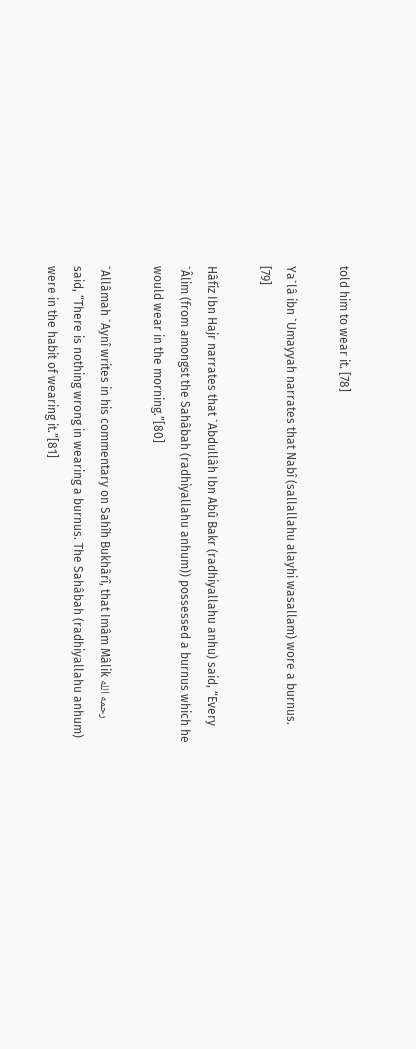told him to wear it. [78]

Ya`lâ ibn `Umayyah narrates that Nabî (sallallahu alayhi wasallam) wore a burnus. [79]

Hâfiz Ibn Hajr narrates that `Abdullâh Ibn Abû Bakr (radhiyallahu anhu) said, “Every `Âlim (from amongst the Sahâbah (radhiyallahu anhum)) possessed a burnus which he would wear in the morning.”[80]

`Allâmah `Aynî writes in his commentary on Sahîh Bukhârî, that Imâm Mâlik رحمه الله said, “There is nothing wrong in wearing a burnus. The Sahâbah (radhiyallahu anhum) were in the habit of wearing it.”[81]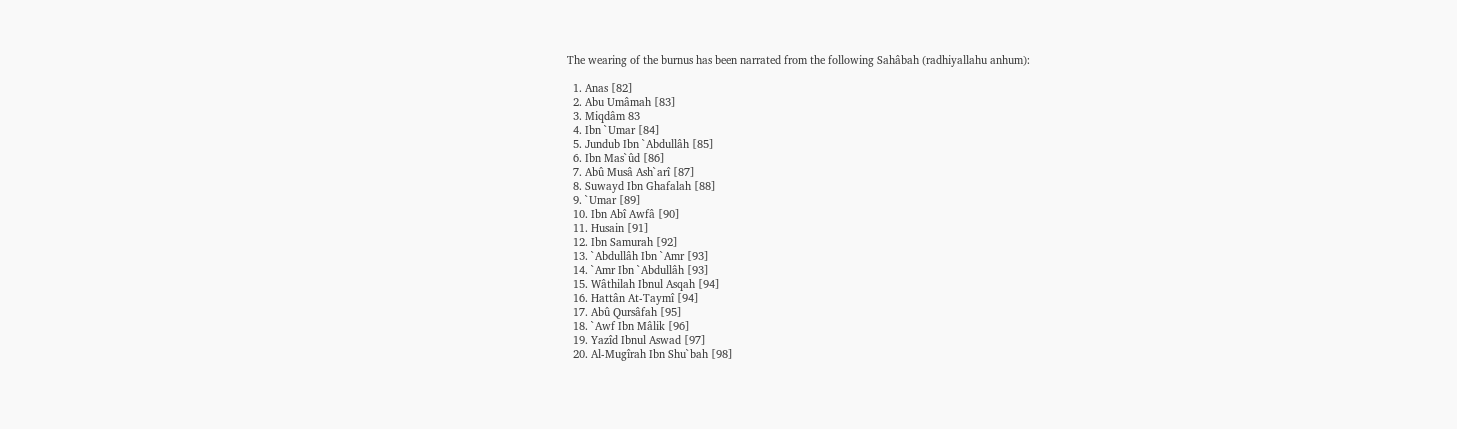The wearing of the burnus has been narrated from the following Sahâbah (radhiyallahu anhum):

  1. Anas [82]
  2. Abu Umâmah [83]
  3. Miqdâm 83
  4. Ibn `Umar [84]
  5. Jundub Ibn `Abdullâh [85]
  6. Ibn Mas`ûd [86]
  7. Abû Musâ Ash`arî [87]
  8. Suwayd Ibn Ghafalah [88]
  9. `Umar [89]
  10. Ibn Abî Awfâ [90]
  11. Husain [91]
  12. Ibn Samurah [92]
  13. `Abdullâh Ibn `Amr [93]
  14. `Amr Ibn `Abdullâh [93]
  15. Wâthilah Ibnul Asqah [94]
  16. Hattân At-Taymî [94]
  17. Abû Qursâfah [95]
  18. `Awf Ibn Mâlik [96]
  19. Yazîd Ibnul Aswad [97]
  20. Al-Mugîrah Ibn Shu`bah [98]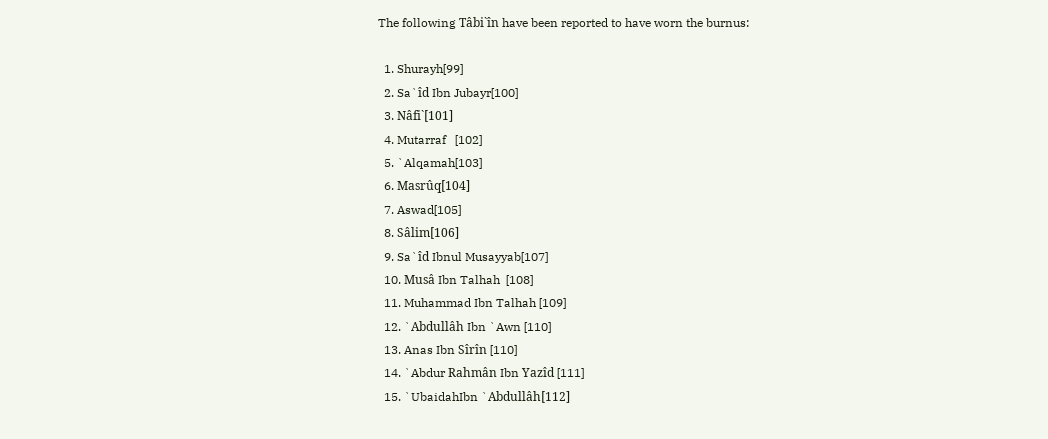The following Tâbi`în have been reported to have worn the burnus:

  1. Shurayh[99]
  2. Sa`îd Ibn Jubayr[100]
  3. Nâfi`[101]
  4. Mutarraf   [102]
  5. `Alqamah[103]
  6. Masrûq[104]
  7. Aswad[105]
  8. Sâlim[106]
  9. Sa`îd Ibnul Musayyab[107]
  10. Musâ Ibn Talhah  [108]
  11. Muhammad Ibn Talhah [109]
  12. `Abdullâh Ibn `Awn [110]
  13. Anas Ibn Sîrîn [110]
  14. `Abdur Rahmân Ibn Yazîd [111]
  15. `UbaidahIbn `Abdullâh[112]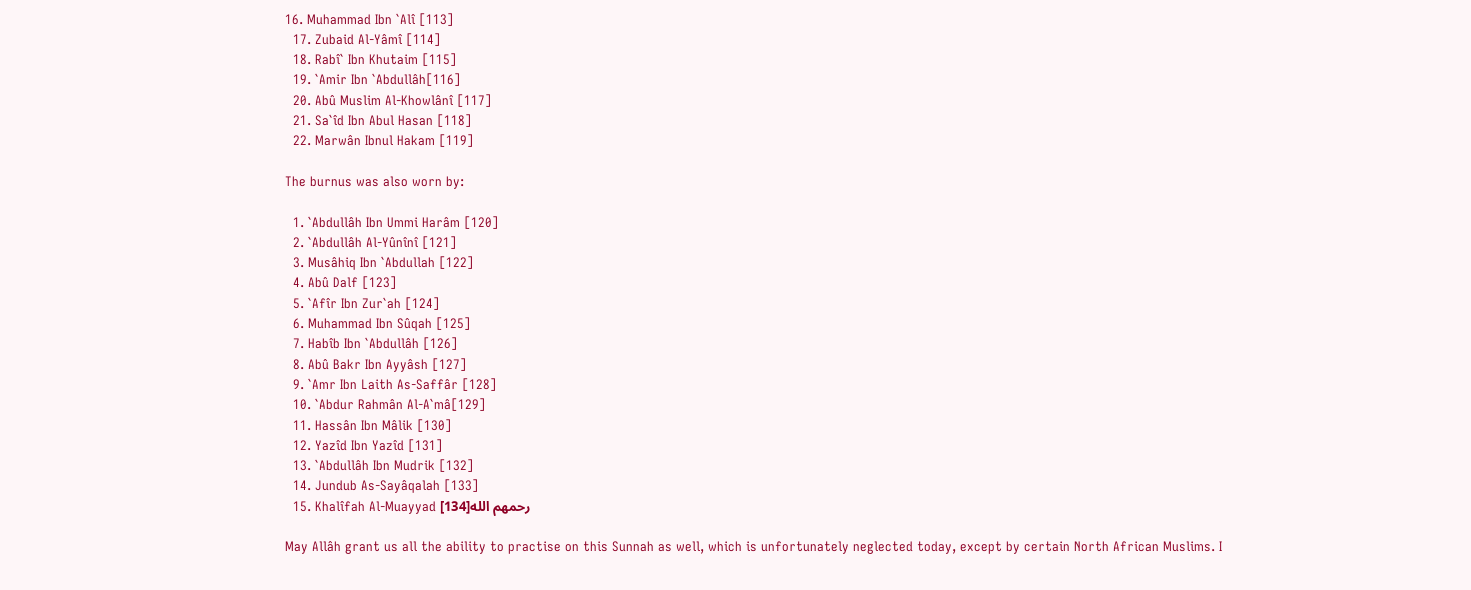16. Muhammad Ibn `Alî [113]
  17. Zubaid Al-Yâmî [114]
  18. Rabî` Ibn Khutaim [115]
  19. `Amir Ibn `Abdullâh[116]
  20. Abû Muslim Al-Khowlânî [117]
  21. Sa`îd Ibn Abul Hasan [118]
  22. Marwân Ibnul Hakam [119]

The burnus was also worn by:

  1. `Abdullâh Ibn Ummi Harâm [120]
  2. `Abdullâh Al-Yûnînî [121]
  3. Musâhiq Ibn `Abdullah [122]
  4. Abû Dalf [123]
  5. `Afîr Ibn Zur`ah [124]
  6. Muhammad Ibn Sûqah [125]
  7. Habîb Ibn `Abdullâh [126]
  8. Abû Bakr Ibn Ayyâsh [127]
  9. `Amr Ibn Laith As-Saffâr [128]
  10. `Abdur Rahmân Al-A`mâ[129]
  11. Hassân Ibn Mâlik [130]
  12. Yazîd Ibn Yazîd [131]
  13. `Abdullâh Ibn Mudrik [132]
  14. Jundub As-Sayâqalah [133]
  15. Khalîfah Al-Muayyad [134]رحمهم الله

May Allâh grant us all the ability to practise on this Sunnah as well, which is unfortunately neglected today, except by certain North African Muslims. I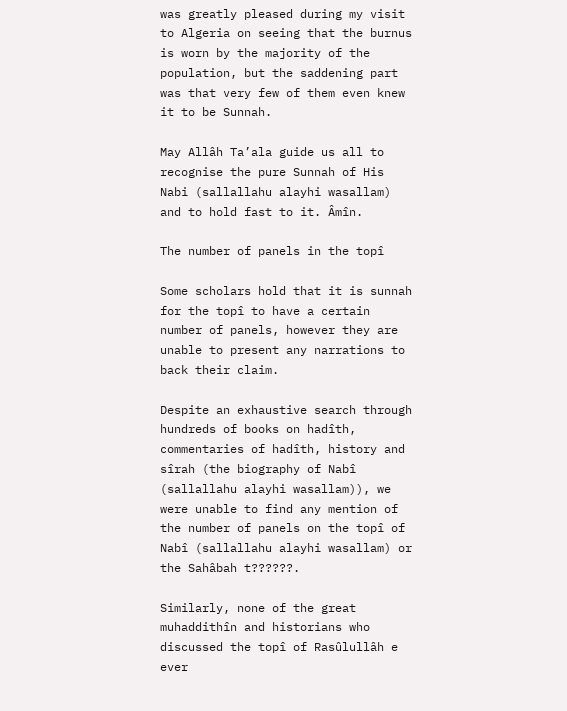was greatly pleased during my visit to Algeria on seeing that the burnus is worn by the majority of the population, but the saddening part was that very few of them even knew it to be Sunnah.

May Allâh Ta’ala guide us all to recognise the pure Sunnah of His Nabi (sallallahu alayhi wasallam) and to hold fast to it. Âmîn.

The number of panels in the topî

Some scholars hold that it is sunnah for the topî to have a certain number of panels, however they are unable to present any narrations to back their claim.

Despite an exhaustive search through hundreds of books on hadîth, commentaries of hadîth, history and sîrah (the biography of Nabî (sallallahu alayhi wasallam)), we were unable to find any mention of the number of panels on the topî of Nabî (sallallahu alayhi wasallam) or the Sahâbah t??????.

Similarly, none of the great muhaddithîn and historians who discussed the topî of Rasûlullâh e ever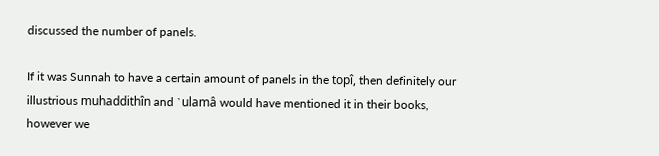discussed the number of panels.

If it was Sunnah to have a certain amount of panels in the topî, then definitely our illustrious muhaddithîn and `ulamâ would have mentioned it in their books, however we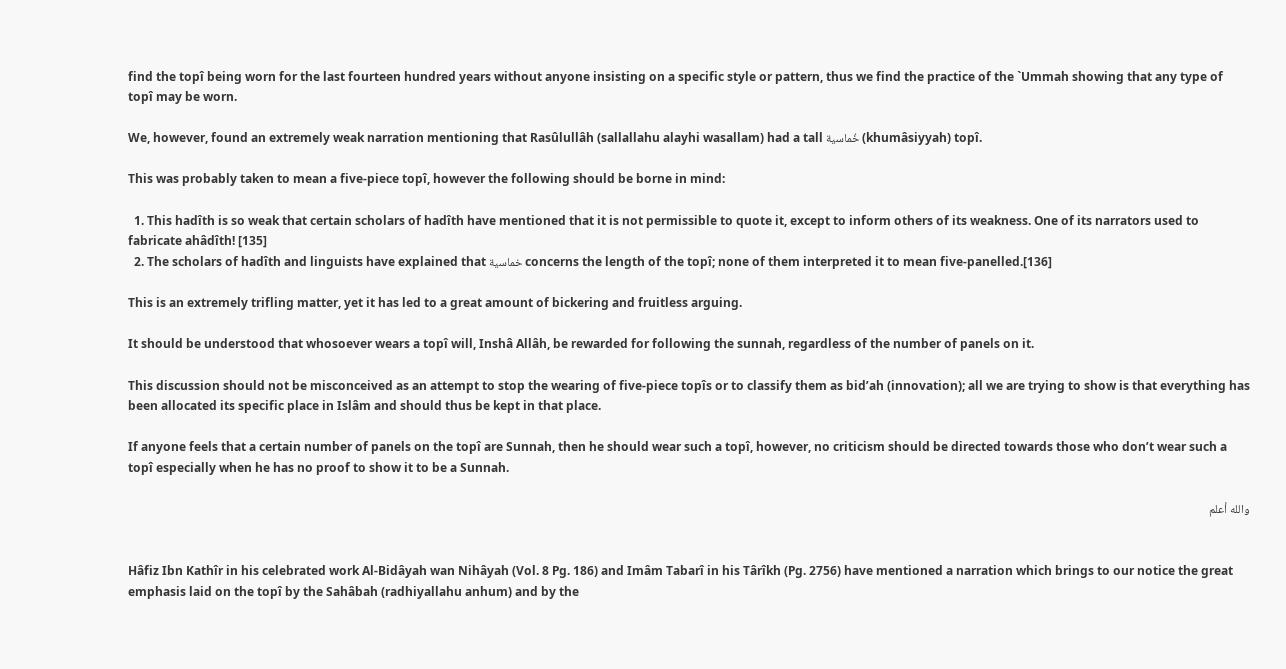find the topî being worn for the last fourteen hundred years without anyone insisting on a specific style or pattern, thus we find the practice of the `Ummah showing that any type of topî may be worn.

We, however, found an extremely weak narration mentioning that Rasûlullâh (sallallahu alayhi wasallam) had a tall خُماسية (khumâsiyyah) topî.

This was probably taken to mean a five-piece topî, however the following should be borne in mind:

  1. This hadîth is so weak that certain scholars of hadîth have mentioned that it is not permissible to quote it, except to inform others of its weakness. One of its narrators used to fabricate ahâdîth! [135]
  2. The scholars of hadîth and linguists have explained that خماسية concerns the length of the topî; none of them interpreted it to mean five-panelled.[136]

This is an extremely trifling matter, yet it has led to a great amount of bickering and fruitless arguing.

It should be understood that whosoever wears a topî will, Inshâ Allâh, be rewarded for following the sunnah, regardless of the number of panels on it.

This discussion should not be misconceived as an attempt to stop the wearing of five-piece topîs or to classify them as bid’ah (innovation); all we are trying to show is that everything has been allocated its specific place in Islâm and should thus be kept in that place.

If anyone feels that a certain number of panels on the topî are Sunnah, then he should wear such a topî, however, no criticism should be directed towards those who don’t wear such a topî especially when he has no proof to show it to be a Sunnah.

والله أعلم


Hâfiz Ibn Kathîr in his celebrated work Al-Bidâyah wan Nihâyah (Vol. 8 Pg. 186) and Imâm Tabarî in his Târîkh (Pg. 2756) have mentioned a narration which brings to our notice the great emphasis laid on the topî by the Sahâbah (radhiyallahu anhum) and by the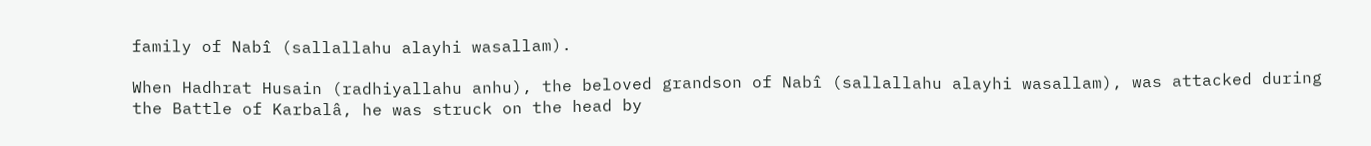family of Nabî (sallallahu alayhi wasallam).

When Hadhrat Husain (radhiyallahu anhu), the beloved grandson of Nabî (sallallahu alayhi wasallam), was attacked during the Battle of Karbalâ, he was struck on the head by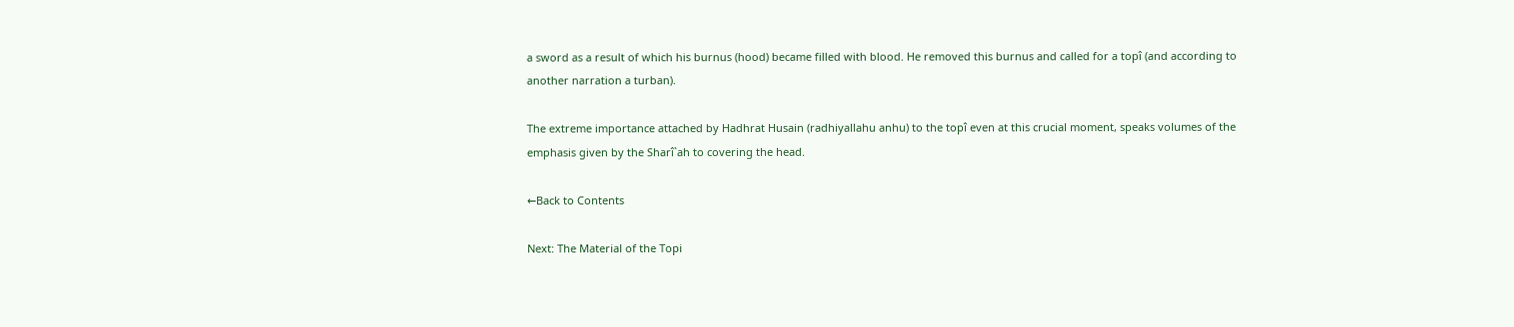a sword as a result of which his burnus (hood) became filled with blood. He removed this burnus and called for a topî (and according to another narration a turban).

The extreme importance attached by Hadhrat Husain (radhiyallahu anhu) to the topî even at this crucial moment, speaks volumes of the emphasis given by the Sharî`ah to covering the head.

←Back to Contents

Next: The Material of the Topi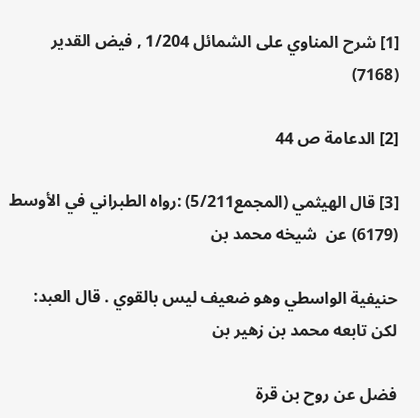[1] شرح المناوي على الشمائل 1/204 , فيض القدير (7168)

[2] الدعامة ص 44

[3] قال الهيثمي (المجمع5/211) :رواه الطبراني في الأوسط (6179) عن  شيخه محمد بن

حنيفية الواسطي وهو ضعيف ليس بالقوي . قال العبد:  لكن تابعه محمد بن زهير بن

فضل عن روح بن قرة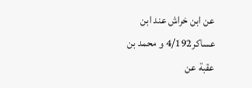عن ابن خراش عند ابن عساكر4/192 و محمد بن عقبة عن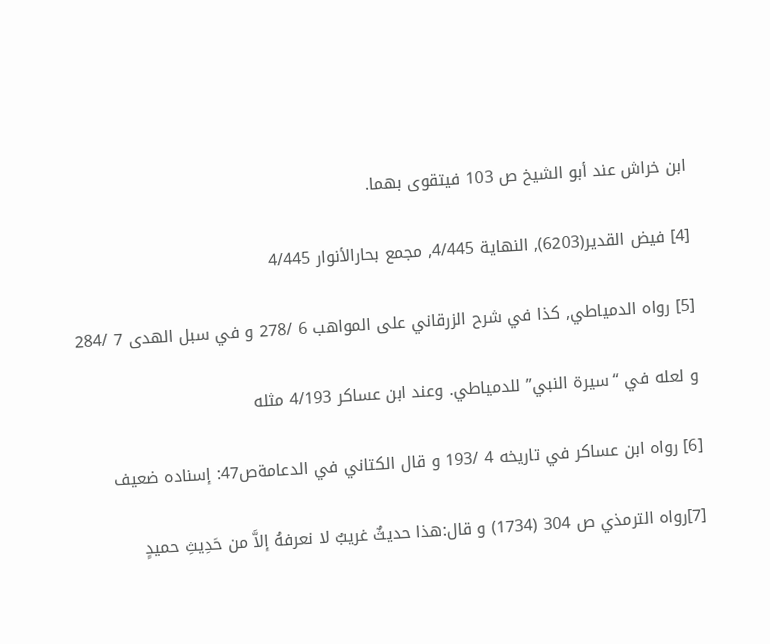ابن خراش عند أبو الشيخ ص 103 فيتقوى بهما.

[4] فيض القدير(6203), النهاية 4/445, مجمع بحارالأنوار 4/445

[5] رواه الدمياطي, كذا في شرح الزرقاني على المواهب 6 /278 و في سبل الهدى 7 /284

و لعله في “سيرة النبي” للدمياطي. وعند ابن عساكر 4/193 مثله

[6] رواه ابن عساكر في تاريخه 4 /193 و قال الكتاني في الدعامةص47: إسناده ضعيف

[7]رواه الترمذي ص 304 (1734) و قال:هذا حديثٌ غريبٌ لا نعرفهُ إلاَّ من حَدِيثِ حميدٍ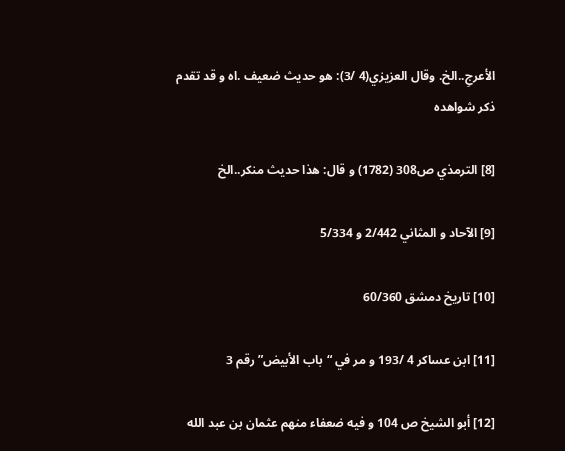الأعرجِ..الخ. وقال العزيزي(4 /3): هو حديث ضعيف .اه و قد تقدم ذكر شواهده

[8] الترمذي ص308 (1782) و قال: هذا حديث منكر..الخ

[9] الآحاد و المثاني 2/442 و 5/334

[10] تاريخ دمشق 60/360

[11] ابن عساكر 4 /193 و مر في “باب الأبيض” رقم 3

[12] أبو الشيخ ص 104 و فيه ضعفاء منهم عثمان بن عبد الله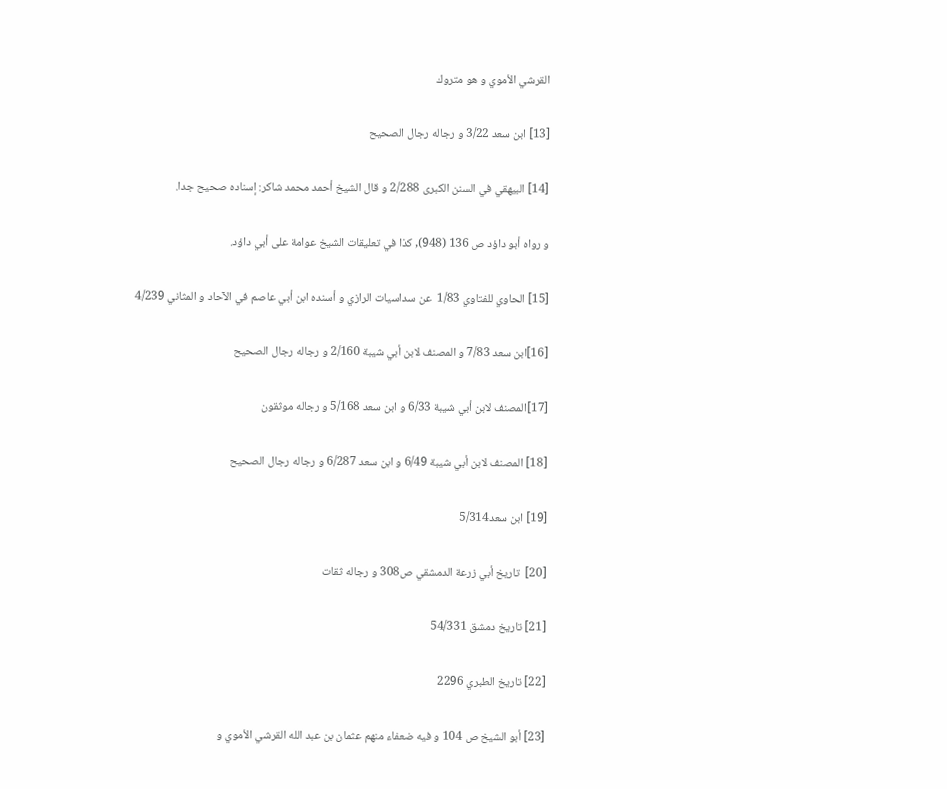القرشي الأموي و هو متروك

[13] ابن سعد 3/22 و رجاله رجال الصحيح

[14] البيهقي في السنن الكبرى 2/288 و قال الشيخ أحمد محمد شاكر: إسناده صحيح جدا.

و رواه أبو داؤد ص 136 (948), كذا في تعليقات الشيخ عوامة على أبي داؤد.

[15] الحاوي للفتاوي 1/83  عن سداسيات الرازي و أسنده ابن أبي عاصم في الآحاد و المثاني 4/239

[16]ابن سعد 7/83 و المصنف لابن أبي شيبة 2/160 و رجاله رجال الصحيح

[17]المصنف لابن أبي شيبة 6/33 و ابن سعد 5/168 و رجاله موثقون

[18] المصنف لابن أبي شيبة 6/49 و ابن سعد 6/287 و رجاله رجال الصحيح

[19] ابن سعد5/314

[20]  تاريخ أبي زرعة الدمشقي ص308 و رجاله ثقات

[21] تاريخ دمشق 54/331

[22] تاريخ الطبري 2296

[23] أبو الشيخ ص 104 و فيه ضعفاء منهم عثمان بن عبد الله القرشي الأموي و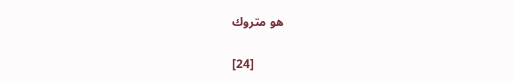هو متروك

[24]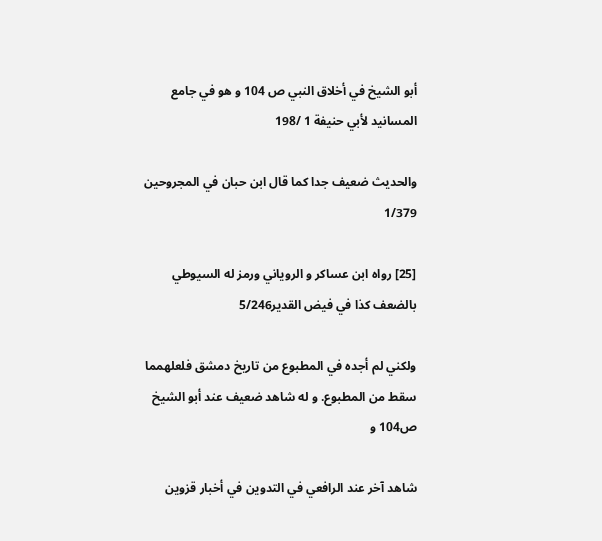أبو الشيخ في أخلاق النبي ص 104 و هو في جامع المسانيد لأبي حنيفة 1 /198

والحديث ضعيف جدا كما قال ابن حبان في المجروحين 1/379

[25] رواه ابن عساكر و الروياني ورمز له السيوطي بالضعف كذا في فيض القدير5/246

ولكني لم أجده في المطبوع من تاريخ دمشق فلعلهمما سقط من المطبوع. و له شاهد ضعيف عند أبو الشيخ ص104 و

شاهد آخر عند الرافعي في التدوين في أخبار قزوين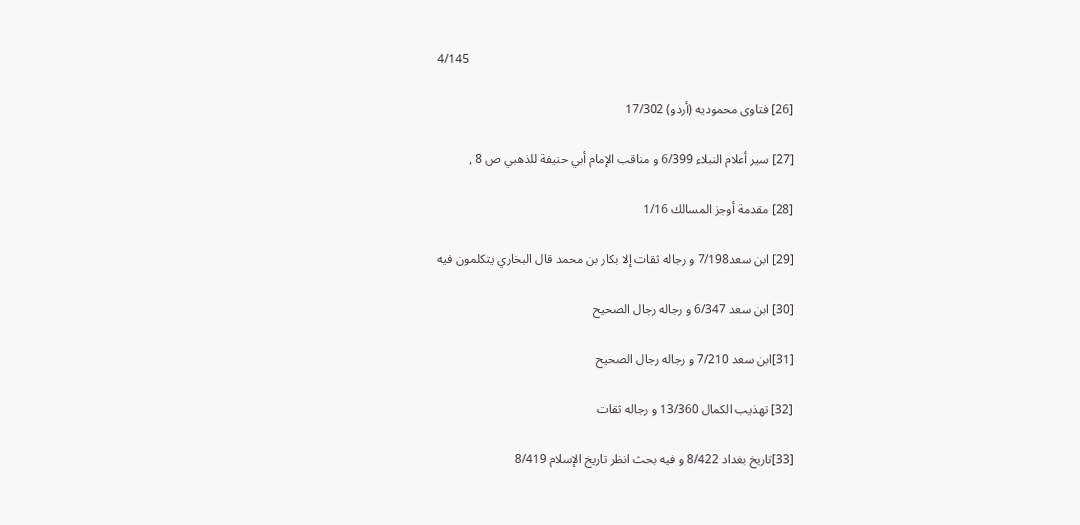4/145

[26] فتاوى محموديه (أردو) 17/302

[27] سير أعلام النبلاء 6/399 و مناقب الإمام أبي حنيفة للذهبي ص 8 ,

[28] مقدمة أوجز المسالك 1/16

[29] ابن سعد7/198 و رجاله ثقات إلا بكار بن محمد قال البخاري يتكلمون فيه

[30] ابن سعد 6/347 و رجاله رجال الصحيح

[31]ابن سعد 7/210 و رجاله رجال الصحيح

[32] تهذيب الكمال 13/360 و رجاله ثقات

[33]تاريخ بغداد 8/422 و فيه بحث انظر تاريخ الإسلام 8/419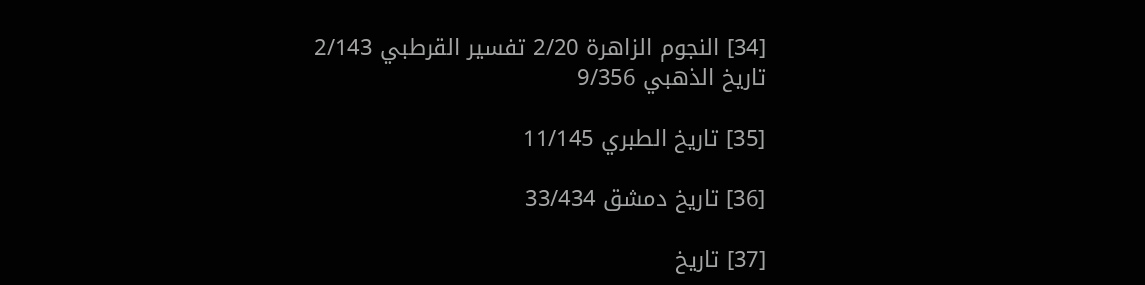[34] النجوم الزاهرة 2/20 تفسير القرطبي 2/143 تاريخ الذهبي 9/356

[35] تاريخ الطبري 11/145

[36] تاريخ دمشق 33/434

[37] تاريخ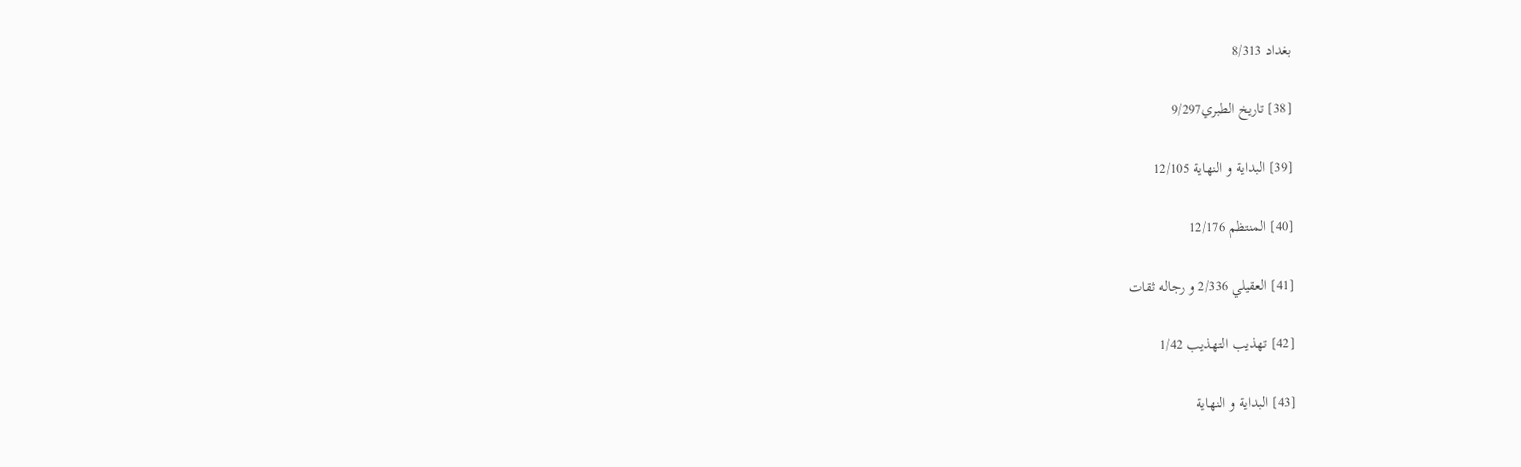بغداد 8/313

[38] تاريخ الطبري9/297

[39] البداية و النهاية 12/105

[40] المنتظم 12/176

[41] العقيلي 2/336 و رجاله ثقات

[42] تهذيب التهذيب 1/42

[43] البداية و النهاية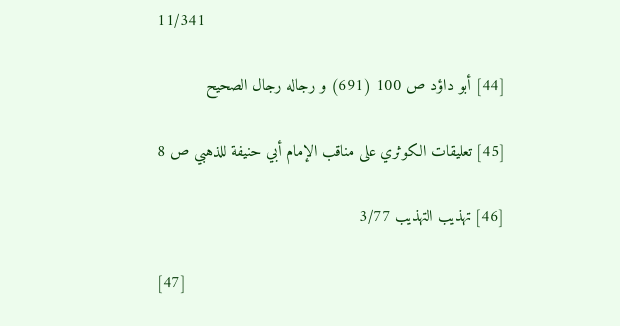11/341

[44] أبو داؤد ص 100 (691) و رجاله رجال الصحيح

[45] تعليقات الكوثري على مناقب الإمام أبي حنيفة للذهبي ص 8

[46] تهذيب التهذيب 3/77

[47]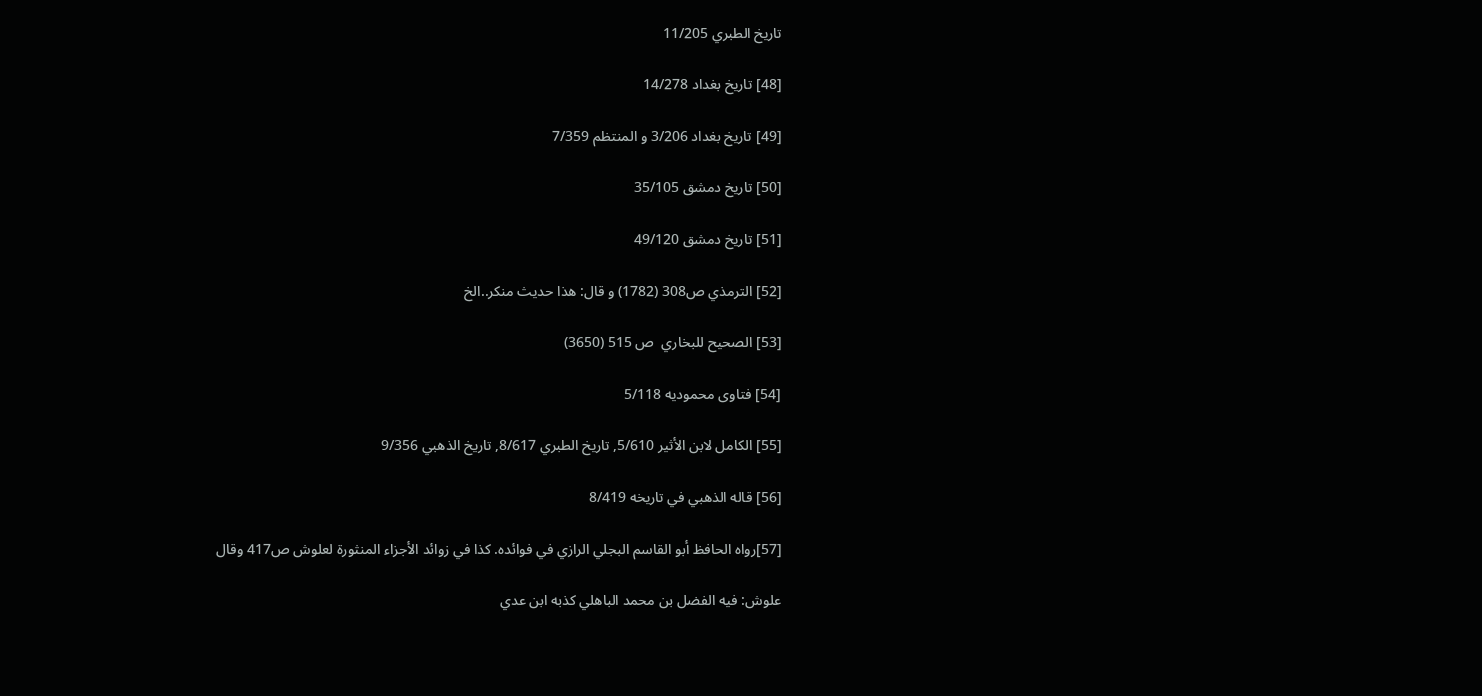تاريخ الطبري 11/205

[48] تاريخ بغداد 14/278

[49] تاريخ بغداد 3/206 و المنتظم 7/359

[50] تاريخ دمشق 35/105

[51] تاريخ دمشق 49/120

[52] الترمذي ص308 (1782) و قال: هذا حديث منكر..الخ

[53] الصحيح للبخاري  ص 515 (3650)

[54] فتاوى محموديه 5/118

[55] الكامل لابن الأثير 5/610, تاريخ الطبري 8/617, تاريخ الذهبي 9/356

[56] قاله الذهبي في تاريخه 8/419

[57]رواه الحافظ أبو القاسم البجلي الرازي في فوائده. كذا في زوائد الأجزاء المنثورة لعلوش ص417 وقال

علوش: فيه الفضل بن محمد الباهلي كذبه ابن عدي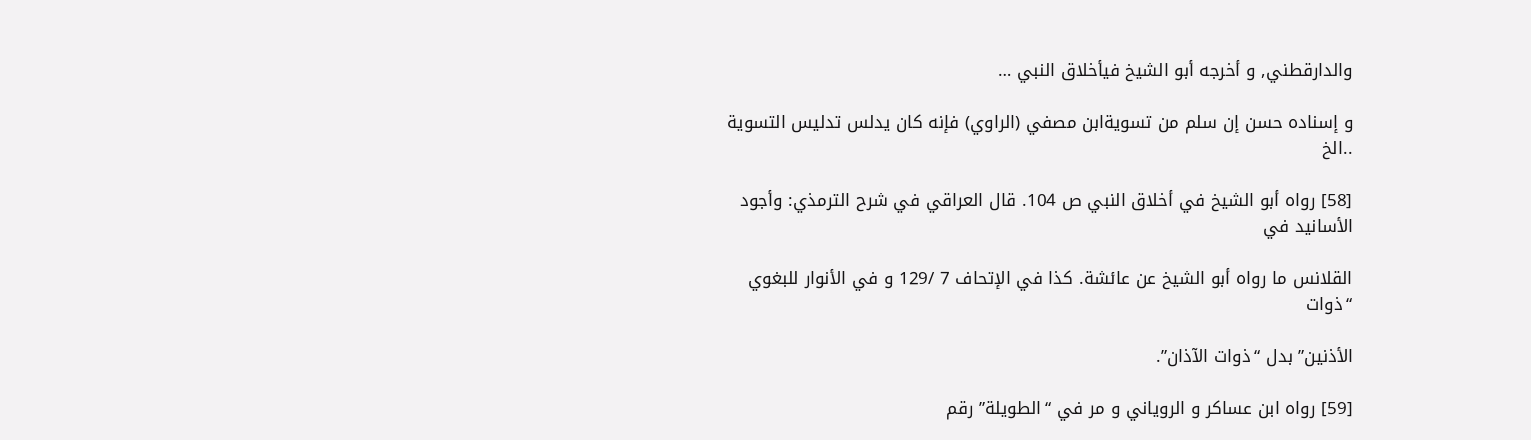والدارقطني, و أخرجه أبو الشيخ فيأخلاق النبي …

و إسناده حسن إن سلم من تسويةابن مصفي (الراوي) فإنه كان يدلس تدليس التسوية ..الخ

[58] رواه أبو الشيخ في أخلاق النبي ص 104. قال العراقي في شرح الترمذي: وأجود الأسانيد في

القلانس ما رواه أبو الشيخ عن عائشة. كذا في الإتحاف 7 /129 و في الأنوار للبغوي “ذوات

الأذنين” بدل “ذوات الآذان”.

[59] رواه ابن عساكر و الروياني و مر في “الطويلة” رقم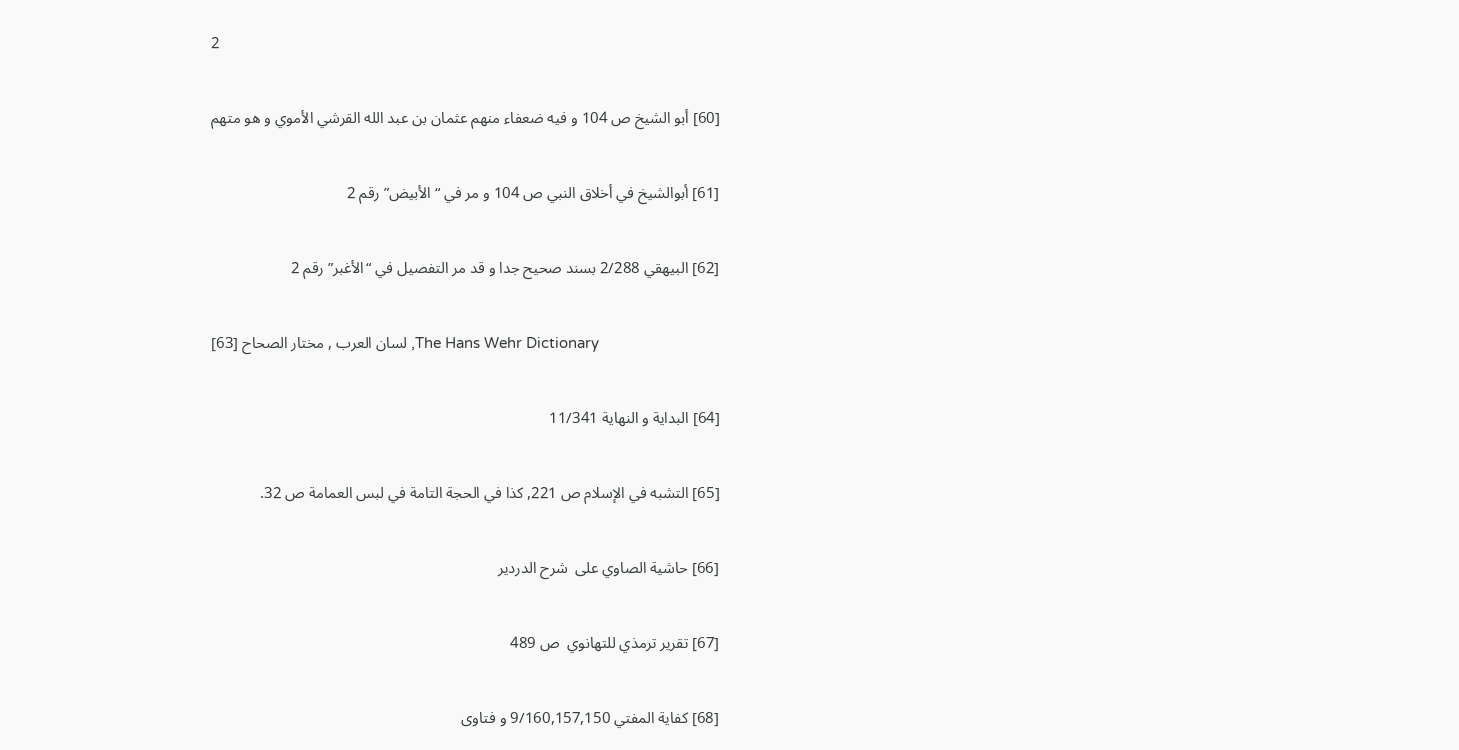2

[60] أبو الشيخ ص 104 و فيه ضعفاء منهم عثمان بن عبد الله القرشي الأموي و هو متهم

[61] أبوالشيخ في أخلاق النبي ص 104 و مر في “الأبيض” رقم 2

[62] البيهقي 2/288 بسند صحيح جدا و قد مر التفصيل في “الأغبر” رقم 2

[63] لسان العرب , مختار الصحاح ,The Hans Wehr Dictionary

[64] البداية و النهاية 11/341

[65] التشبه في الإسلام ص 221, كذا في الحجة التامة في لبس العمامة ص 32.

[66] حاشية الصاوي على  شرح الدردير

[67] تقرير ترمذي للتهانوي  ص 489

[68] كفاية المفتي 9/160,157,150 و فتاوى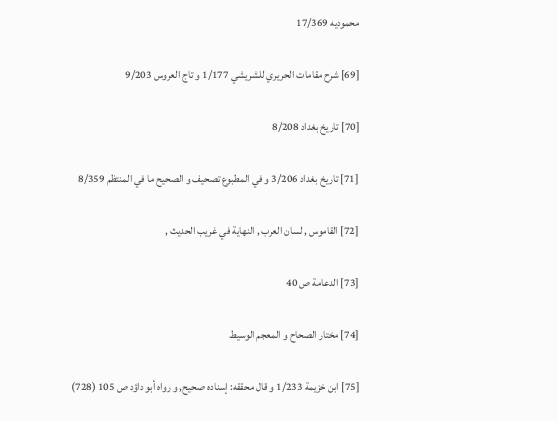محموديه 17/369

[69] شرح مقامات الحريري للشريشي 1/177 و تاج العروس 9/203

[70] تاريخ بغداد 8/208

[71] تاريخ بغداد 3/206 و في المطبوع تصحيف و الصحيح ما في المنتظم 8/359

[72] القاموس , لسان العرب , النهاية في غريب الحديث ,

[73] الدعامة ص 40

[74] مختار الصحاح و المعجم الوسيط

[75] ابن خزيمة 1/233 و قال محققه: إسناده صحيح, و رواه أبو داؤد ص 105 (728)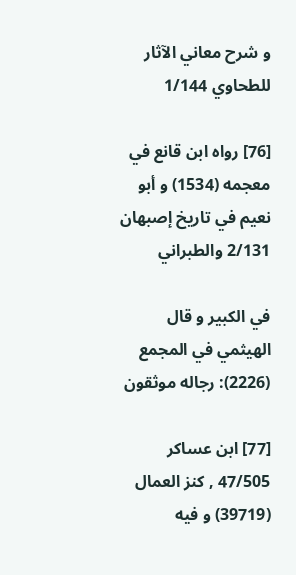و شرح معاني الآثار للطحاوي 1/144

[76] رواه ابن قانع في معجمه (1534) و أبو نعيم في تاريخ إصبهان 2/131 والطبراني

في الكبير و قال الهيثمي في المجمع (2226): رجاله موثقون

[77] ابن عساكر 47/505 , كنز العمال (39719) و فيه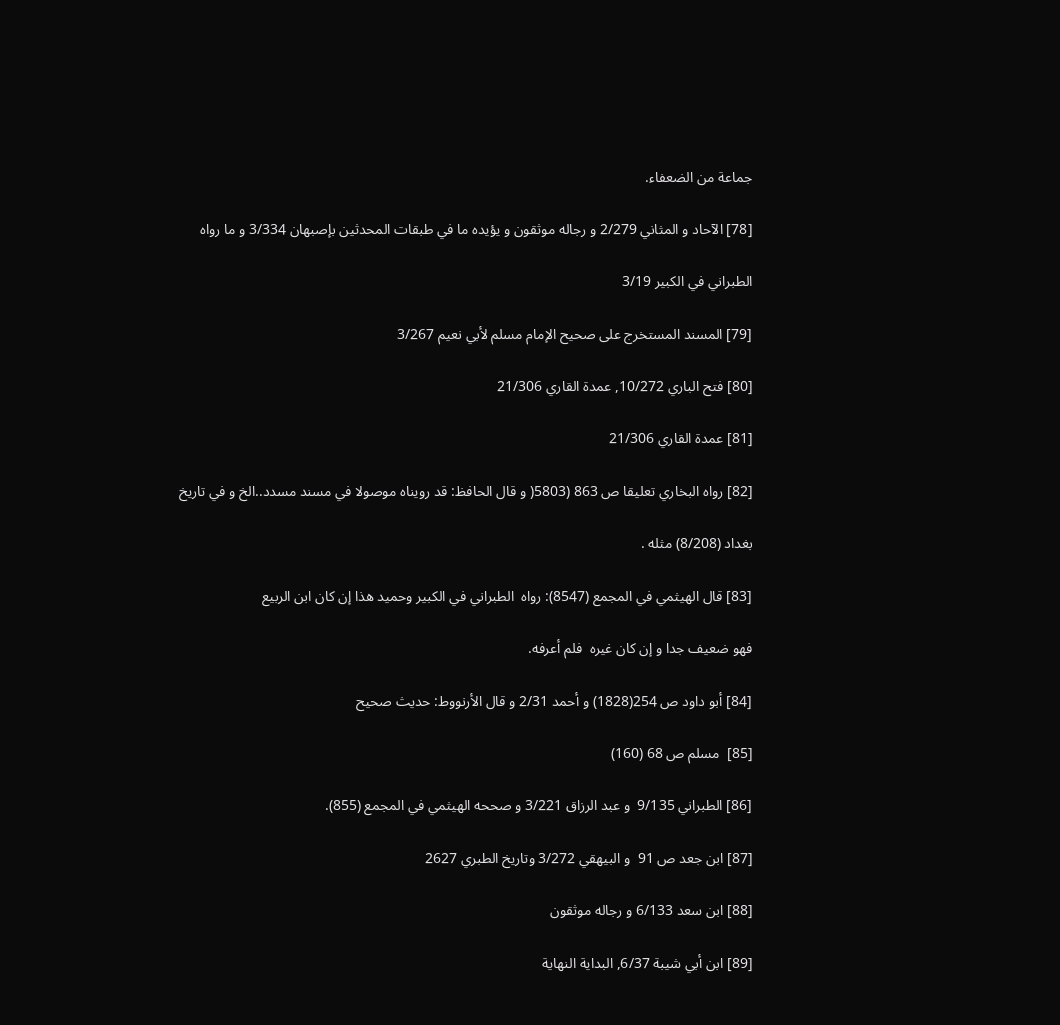جماعة من الضعفاء.

[78] الآحاد و المثاني 2/279 و رجاله موثقون و يؤيده ما في طبقات المحدثين بإصبهان 3/334 و ما رواه

الطبراني في الكبير 3/19

[79] المسند المستخرج على صحيح الإمام مسلم لأبي نعيم 3/267

[80] فتح الباري 10/272, عمدة القاري 21/306

[81] عمدة القاري 21/306

[82] رواه البخاري تعليقا ص 863 (5803( و قال الحافظ: قد رويناه موصولا في مسند مسدد..الخ و في تاريخ

بغداد (8/208) مثله .

[83] قال الهيثمي في المجمع (8547): رواه  الطبراني في الكبير وحميد هذا إن كان ابن الربيع

فهو ضعيف جدا و إن كان غيره  فلم أعرفه.

[84] أبو داود ص 254(1828) و أحمد 2/31 و قال الأرنووط: حديث صحيح

[85]  مسلم ص 68 (160)

[86] الطبراني 9/135  و عبد الرزاق 3/221 و صححه الهيثمي في المجمع (855).

[87] ابن جعد ص 91  و البيهقي 3/272 وتاريخ الطبري 2627

[88] ابن سعد 6/133 و رجاله موثقون

[89] ابن أبي شيبة 6/37, البداية النهاية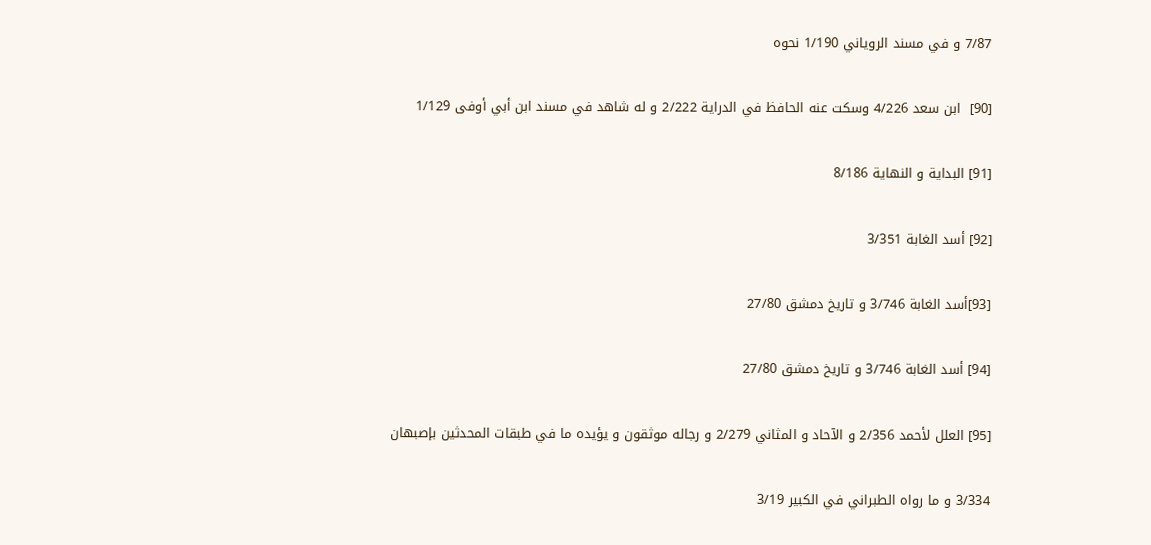7/87 و في مسند الروياني 1/190 نحوه

[90]  ابن سعد 4/226 وسكت عنه الحافظ في الدراية 2/222 و له شاهد في مسند ابن أبي أوفى 1/129

[91] البداية و النهاية 8/186

[92] أسد الغابة 3/351

[93]أسد الغابة 3/746 و تاريخ دمشق 27/80

[94] أسد الغابة 3/746 و تاريخ دمشق 27/80

[95] العلل لأحمد 2/356 و الآحاد و المثاني 2/279 و رجاله موثقون و يؤيده ما في طبقات المحدثين بإصبهان

3/334 و ما رواه الطبراني في الكبير 3/19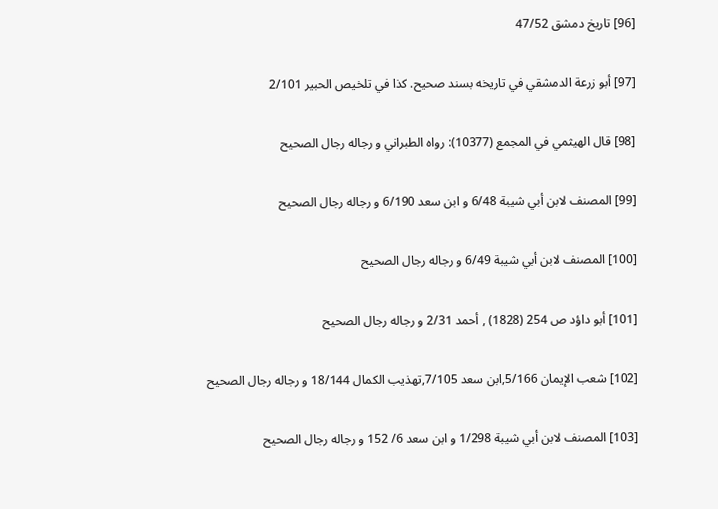[96] تاريخ دمشق 47/52

[97] أبو زرعة الدمشقي في تاريخه بسند صحيح. كذا في تلخيص الحبير 2/101

[98] قال الهيثمي في المجمع (10377): رواه الطبراني و رجاله رجال الصحيح

[99] المصنف لابن أبي شيبة 6/48 و ابن سعد 6/190 و رجاله رجال الصحيح

[100] المصنف لابن أبي شيبة 6/49 و رجاله رجال الصحيح

[101] أبو داؤد ص 254 (1828) , أحمد 2/31 و رجاله رجال الصحيح

[102] شعب الإيمان 5/166,ابن سعد 7/105,تهذيب الكمال 18/144 و رجاله رجال الصحيح

[103] المصنف لابن أبي شيبة 1/298 و ابن سعد 6/ 152 و رجاله رجال الصحيح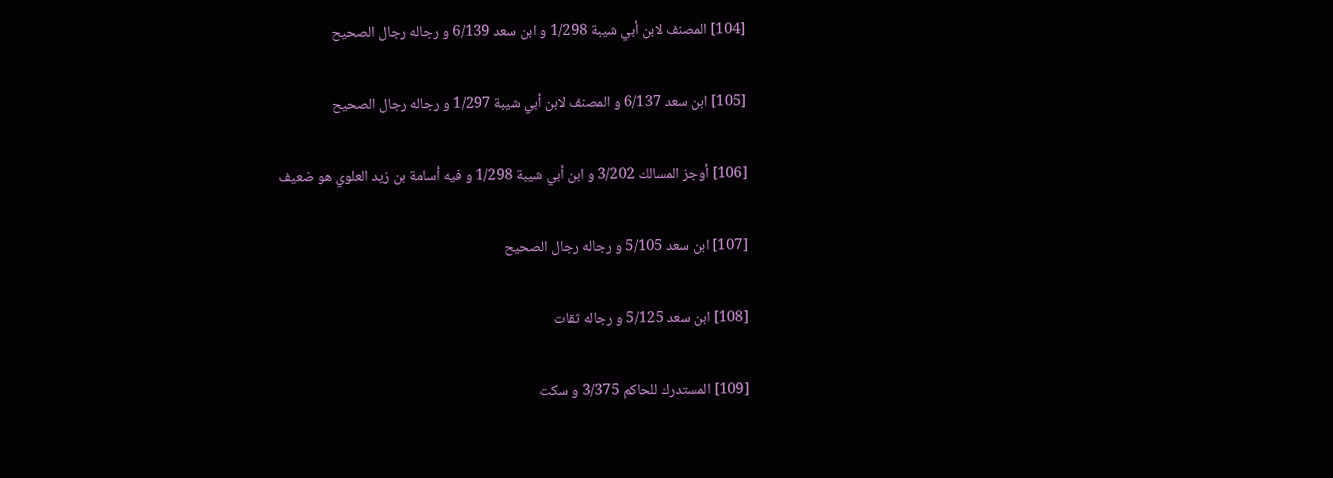[104] المصنف لابن أبي شيبة 1/298 و ابن سعد 6/139 و رجاله رجال الصحيح

[105] ابن سعد 6/137 و المصنف لابن أبي شيبة 1/297 و رجاله رجال الصحيح

[106] أوجز المسالك 3/202 و ابن أبي شيبة 1/298 و فيه أسامة بن زيد العلوي هو ضعيف

[107] ابن سعد 5/105 و رجاله رجال الصحيح

[108] ابن سعد 5/125 و رجاله ثقات

[109] المستدرك للحاكم 3/375 و سكت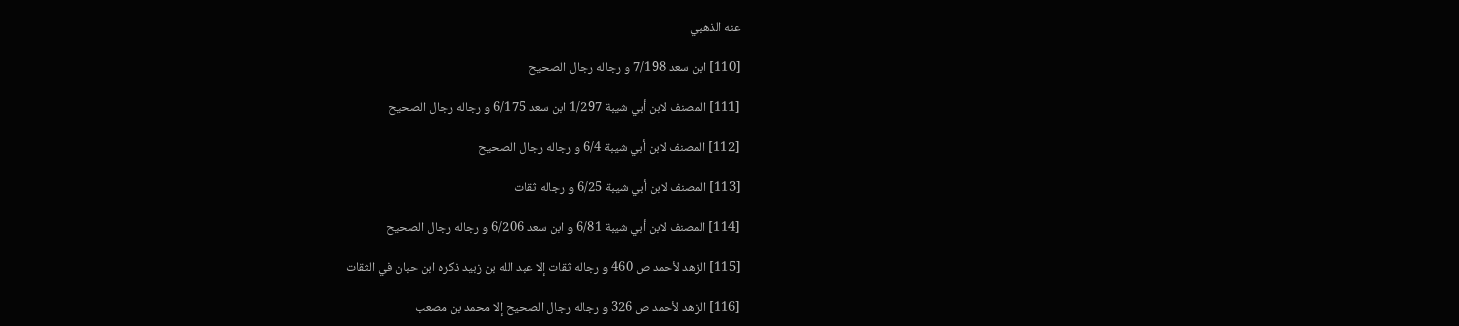عنه الذهبي

[110] ابن سعد 7/198 و رجاله رجال الصحيح

[111] المصنف لابن أبي شيبة 1/297 ابن سعد 6/175 و رجاله رجال الصحيح

[112] المصنف لابن أبي شيبة 6/4 و رجاله رجال الصحيح

[113] المصنف لابن أبي شيبة 6/25 و رجاله ثقات

[114] المصنف لابن أبي شيبة 6/81 و ابن سعد 6/206 و رجاله رجال الصحيح

[115] الزهد لأحمد ص 460 و رجاله ثقات إلا عبد الله بن زبيد ذكره ابن حبان في الثقات

[116] الزهد لأحمد ص 326 و رجاله رجال الصحيح إلا محمد بن مصعب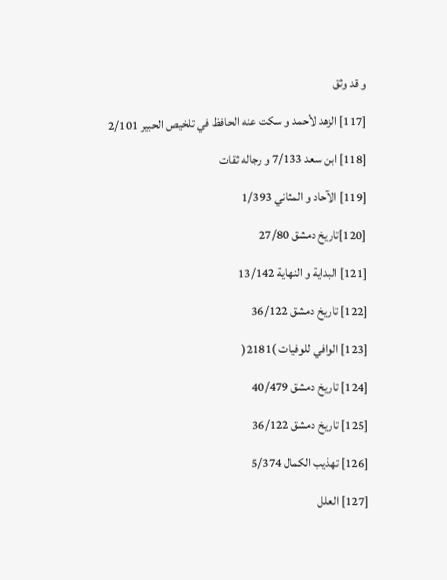و قد وثق

[117] الزهد لأحمد و سكت عنه الحافظ في تلخيص الحبير 2/101

[118] ابن سعد 7/133 و رجاله ثقات

[119] الآحاد و المثاني 1/393

[120]تاريخ دمشق 27/80

[121] البداية و النهاية 13/142

[122] تاريخ دمشق 36/122

[123] الوافي للوفيات )2181(

[124] تاريخ دمشق 40/479

[125] تاريخ دمشق 36/122

[126] تهذيب الكمال 5/374

[127] العلل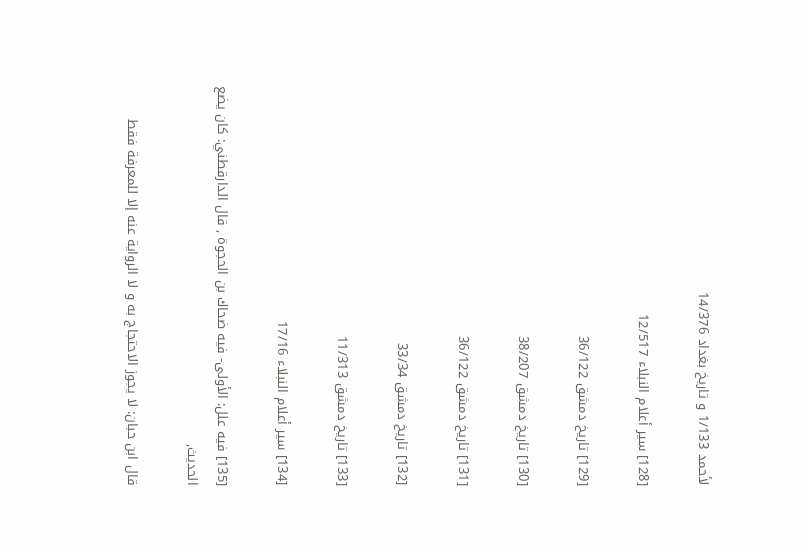لأحمد 1/133 و تاريخ بغداد 14/376

[128] سير أعلام النبلاء 12/517

[129] تاريخ دمشق 36/122

[130] تاريخ دمشق 38/207

[131] تاريخ دمشق 36/122

[132] تاريخ دمشق 33/34

[133] تاريخ دمشق 11/313

[134] سير أعلام النبلاء 17/16

[135] فيه علل: الأولى- فيه ضحاك بن الحجوة , قال الدارقطني: كان يضع الحديث,

قال ابن حبان: لا يجوز الاحتجاج به و لا الرواية عنه إلا للمعرفة فقط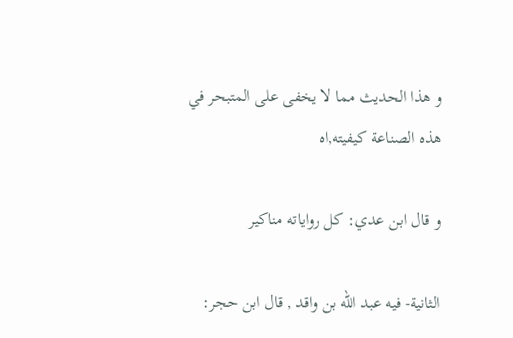و هذا الحديث مما لا يخفى على المتبحر في هذه الصناعة كيفيته,اه

و قال ابن عدي: كل رواياته مناكير

الثانية- فيه عبد الله بن واقد , قال ابن حجر: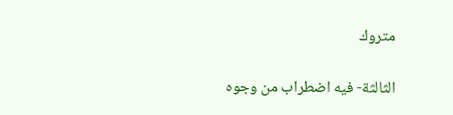متروك

الثالثة- فيه اضطراب من وجوه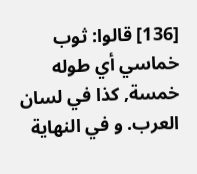[136] قالوا: ثوب خماسي أي طوله خمسة, كذا في لسان العرب. و في النهاية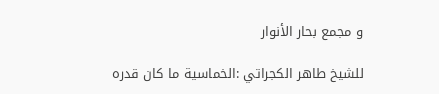و مجمع بحار الأنوار

للشيخ طاهر الكجراتي :الخماسية ما كان قدره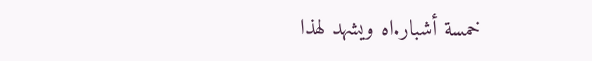خمسة أشبار.اه ويشهد لهذا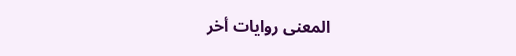المعنى روايات أخر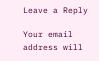Leave a Reply

Your email address will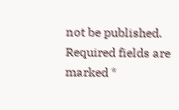not be published. Required fields are marked *